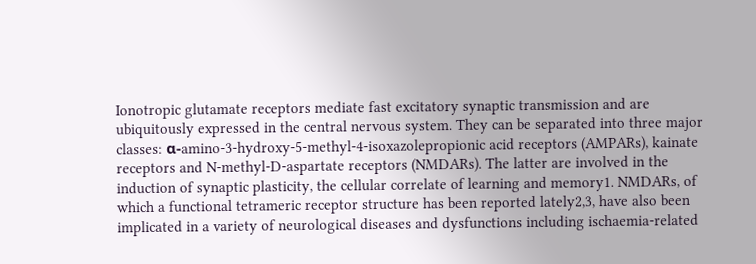Ionotropic glutamate receptors mediate fast excitatory synaptic transmission and are ubiquitously expressed in the central nervous system. They can be separated into three major classes: α-amino-3-hydroxy-5-methyl-4-isoxazolepropionic acid receptors (AMPARs), kainate receptors and N-methyl-D-aspartate receptors (NMDARs). The latter are involved in the induction of synaptic plasticity, the cellular correlate of learning and memory1. NMDARs, of which a functional tetrameric receptor structure has been reported lately2,3, have also been implicated in a variety of neurological diseases and dysfunctions including ischaemia-related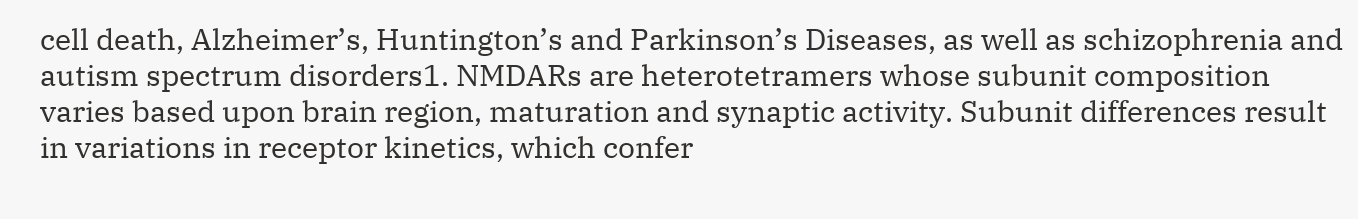cell death, Alzheimer’s, Huntington’s and Parkinson’s Diseases, as well as schizophrenia and autism spectrum disorders1. NMDARs are heterotetramers whose subunit composition varies based upon brain region, maturation and synaptic activity. Subunit differences result in variations in receptor kinetics, which confer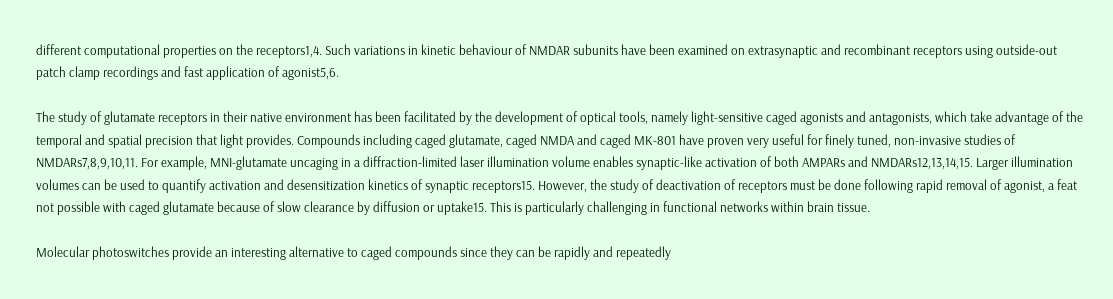different computational properties on the receptors1,4. Such variations in kinetic behaviour of NMDAR subunits have been examined on extrasynaptic and recombinant receptors using outside-out patch clamp recordings and fast application of agonist5,6.

The study of glutamate receptors in their native environment has been facilitated by the development of optical tools, namely light-sensitive caged agonists and antagonists, which take advantage of the temporal and spatial precision that light provides. Compounds including caged glutamate, caged NMDA and caged MK-801 have proven very useful for finely tuned, non-invasive studies of NMDARs7,8,9,10,11. For example, MNI-glutamate uncaging in a diffraction-limited laser illumination volume enables synaptic-like activation of both AMPARs and NMDARs12,13,14,15. Larger illumination volumes can be used to quantify activation and desensitization kinetics of synaptic receptors15. However, the study of deactivation of receptors must be done following rapid removal of agonist, a feat not possible with caged glutamate because of slow clearance by diffusion or uptake15. This is particularly challenging in functional networks within brain tissue.

Molecular photoswitches provide an interesting alternative to caged compounds since they can be rapidly and repeatedly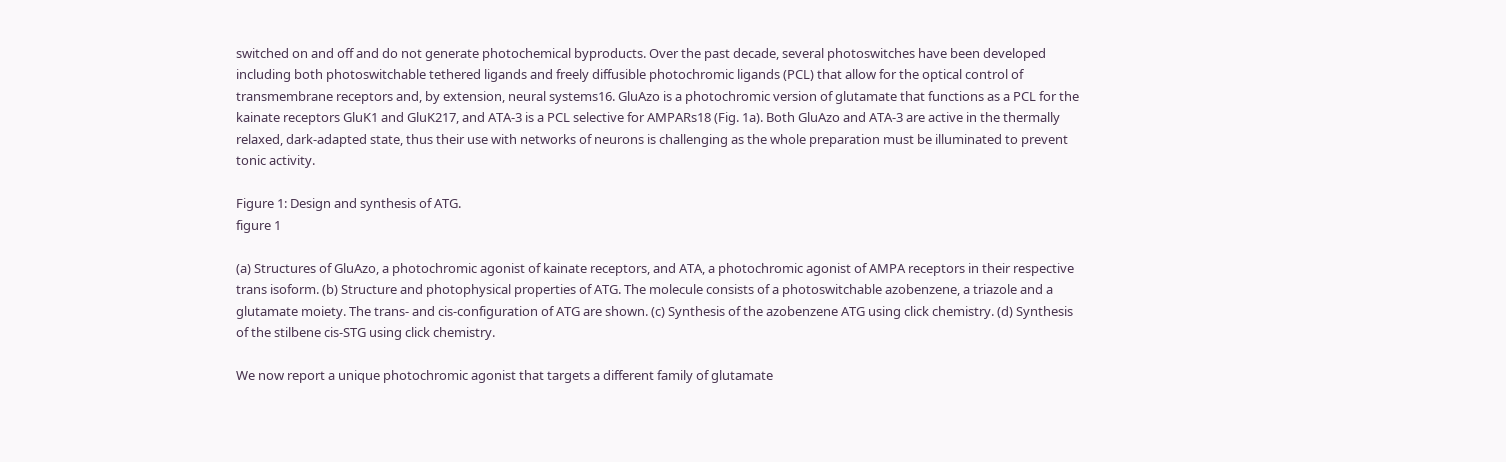switched on and off and do not generate photochemical byproducts. Over the past decade, several photoswitches have been developed including both photoswitchable tethered ligands and freely diffusible photochromic ligands (PCL) that allow for the optical control of transmembrane receptors and, by extension, neural systems16. GluAzo is a photochromic version of glutamate that functions as a PCL for the kainate receptors GluK1 and GluK217, and ATA-3 is a PCL selective for AMPARs18 (Fig. 1a). Both GluAzo and ATA-3 are active in the thermally relaxed, dark-adapted state, thus their use with networks of neurons is challenging as the whole preparation must be illuminated to prevent tonic activity.

Figure 1: Design and synthesis of ATG.
figure 1

(a) Structures of GluAzo, a photochromic agonist of kainate receptors, and ATA, a photochromic agonist of AMPA receptors in their respective trans isoform. (b) Structure and photophysical properties of ATG. The molecule consists of a photoswitchable azobenzene, a triazole and a glutamate moiety. The trans- and cis-configuration of ATG are shown. (c) Synthesis of the azobenzene ATG using click chemistry. (d) Synthesis of the stilbene cis-STG using click chemistry.

We now report a unique photochromic agonist that targets a different family of glutamate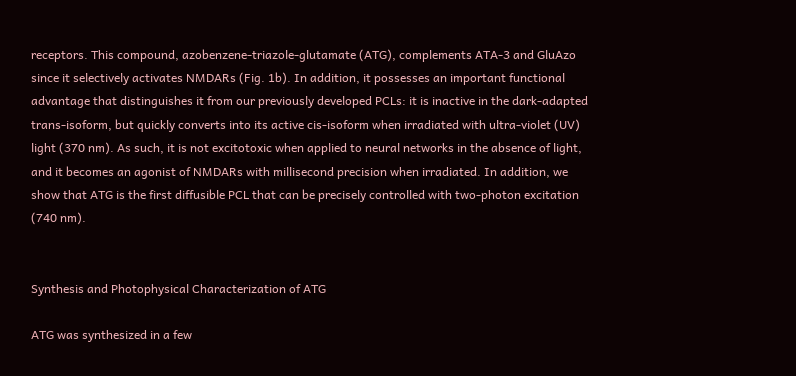receptors. This compound, azobenzene-triazole-glutamate (ATG), complements ATA-3 and GluAzo since it selectively activates NMDARs (Fig. 1b). In addition, it possesses an important functional advantage that distinguishes it from our previously developed PCLs: it is inactive in the dark-adapted trans-isoform, but quickly converts into its active cis-isoform when irradiated with ultra-violet (UV) light (370 nm). As such, it is not excitotoxic when applied to neural networks in the absence of light, and it becomes an agonist of NMDARs with millisecond precision when irradiated. In addition, we show that ATG is the first diffusible PCL that can be precisely controlled with two-photon excitation (740 nm).


Synthesis and Photophysical Characterization of ATG

ATG was synthesized in a few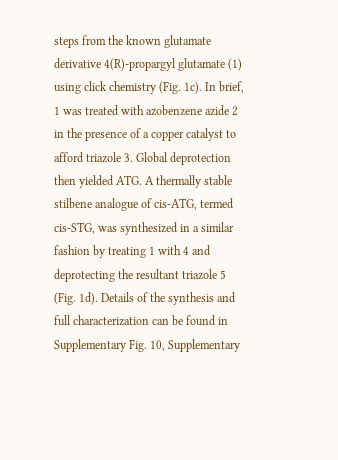steps from the known glutamate derivative 4(R)-propargyl glutamate (1) using click chemistry (Fig. 1c). In brief, 1 was treated with azobenzene azide 2 in the presence of a copper catalyst to afford triazole 3. Global deprotection then yielded ATG. A thermally stable stilbene analogue of cis-ATG, termed cis-STG, was synthesized in a similar fashion by treating 1 with 4 and deprotecting the resultant triazole 5 (Fig. 1d). Details of the synthesis and full characterization can be found in Supplementary Fig. 10, Supplementary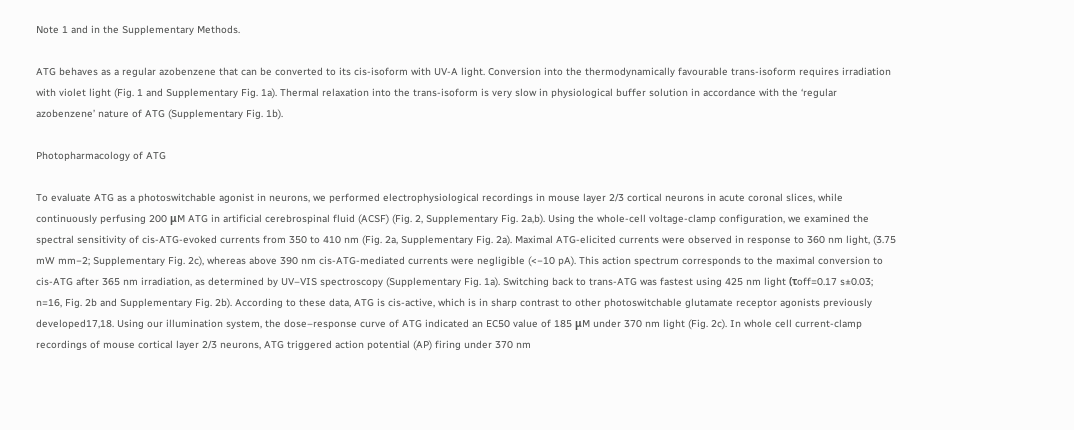Note 1 and in the Supplementary Methods.

ATG behaves as a regular azobenzene that can be converted to its cis-isoform with UV-A light. Conversion into the thermodynamically favourable trans-isoform requires irradiation with violet light (Fig. 1 and Supplementary Fig. 1a). Thermal relaxation into the trans-isoform is very slow in physiological buffer solution in accordance with the ‘regular azobenzene’ nature of ATG (Supplementary Fig. 1b).

Photopharmacology of ATG

To evaluate ATG as a photoswitchable agonist in neurons, we performed electrophysiological recordings in mouse layer 2/3 cortical neurons in acute coronal slices, while continuously perfusing 200 μM ATG in artificial cerebrospinal fluid (ACSF) (Fig. 2, Supplementary Fig. 2a,b). Using the whole-cell voltage-clamp configuration, we examined the spectral sensitivity of cis-ATG-evoked currents from 350 to 410 nm (Fig. 2a, Supplementary Fig. 2a). Maximal ATG-elicited currents were observed in response to 360 nm light, (3.75 mW mm−2; Supplementary Fig. 2c), whereas above 390 nm cis-ATG-mediated currents were negligible (<−10 pA). This action spectrum corresponds to the maximal conversion to cis-ATG after 365 nm irradiation, as determined by UV–VIS spectroscopy (Supplementary Fig. 1a). Switching back to trans-ATG was fastest using 425 nm light (τoff=0.17 s±0.03; n=16, Fig. 2b and Supplementary Fig. 2b). According to these data, ATG is cis-active, which is in sharp contrast to other photoswitchable glutamate receptor agonists previously developed17,18. Using our illumination system, the dose–response curve of ATG indicated an EC50 value of 185 μM under 370 nm light (Fig. 2c). In whole cell current-clamp recordings of mouse cortical layer 2/3 neurons, ATG triggered action potential (AP) firing under 370 nm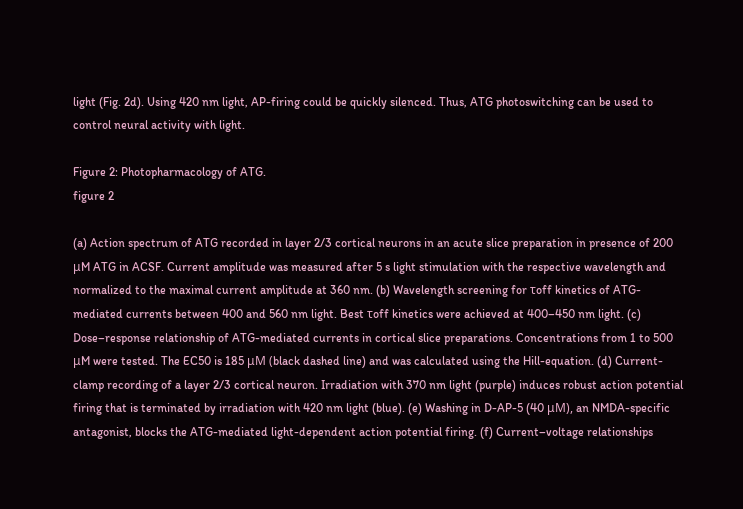light (Fig. 2d). Using 420 nm light, AP-firing could be quickly silenced. Thus, ATG photoswitching can be used to control neural activity with light.

Figure 2: Photopharmacology of ATG.
figure 2

(a) Action spectrum of ATG recorded in layer 2/3 cortical neurons in an acute slice preparation in presence of 200 μM ATG in ACSF. Current amplitude was measured after 5 s light stimulation with the respective wavelength and normalized to the maximal current amplitude at 360 nm. (b) Wavelength screening for τoff kinetics of ATG-mediated currents between 400 and 560 nm light. Best τoff kinetics were achieved at 400–450 nm light. (c) Dose–response relationship of ATG-mediated currents in cortical slice preparations. Concentrations from 1 to 500 μM were tested. The EC50 is 185 μM (black dashed line) and was calculated using the Hill-equation. (d) Current-clamp recording of a layer 2/3 cortical neuron. Irradiation with 370 nm light (purple) induces robust action potential firing that is terminated by irradiation with 420 nm light (blue). (e) Washing in D-AP-5 (40 μM), an NMDA-specific antagonist, blocks the ATG-mediated light-dependent action potential firing. (f) Current–voltage relationships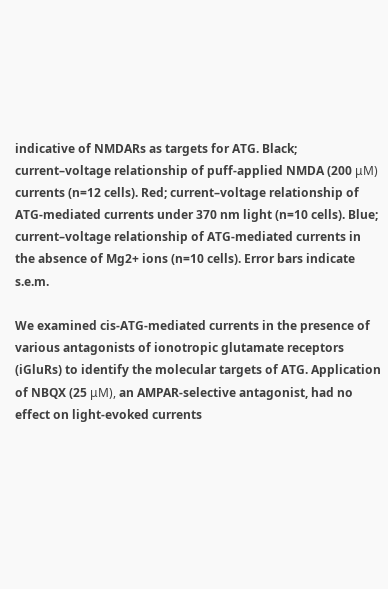indicative of NMDARs as targets for ATG. Black; current–voltage relationship of puff-applied NMDA (200 μM) currents (n=12 cells). Red; current–voltage relationship of ATG-mediated currents under 370 nm light (n=10 cells). Blue; current–voltage relationship of ATG-mediated currents in the absence of Mg2+ ions (n=10 cells). Error bars indicate s.e.m.

We examined cis-ATG-mediated currents in the presence of various antagonists of ionotropic glutamate receptors (iGluRs) to identify the molecular targets of ATG. Application of NBQX (25 μM), an AMPAR-selective antagonist, had no effect on light-evoked currents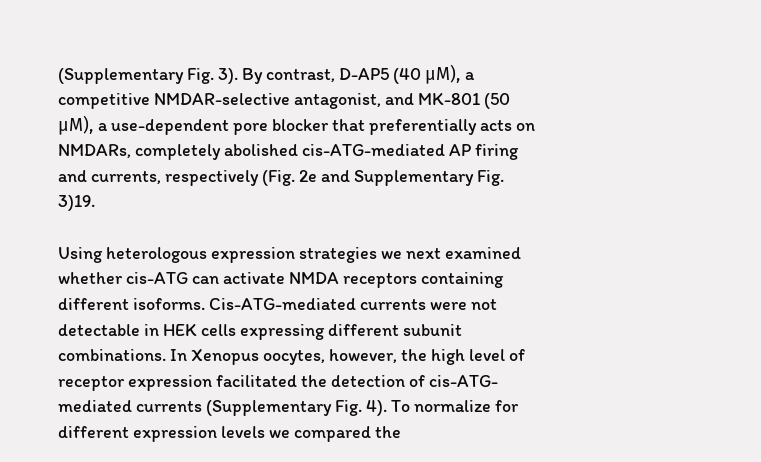(Supplementary Fig. 3). By contrast, D-AP5 (40 μM), a competitive NMDAR-selective antagonist, and MK-801 (50 μM), a use-dependent pore blocker that preferentially acts on NMDARs, completely abolished cis-ATG-mediated AP firing and currents, respectively (Fig. 2e and Supplementary Fig. 3)19.

Using heterologous expression strategies we next examined whether cis-ATG can activate NMDA receptors containing different isoforms. Cis-ATG-mediated currents were not detectable in HEK cells expressing different subunit combinations. In Xenopus oocytes, however, the high level of receptor expression facilitated the detection of cis-ATG-mediated currents (Supplementary Fig. 4). To normalize for different expression levels we compared the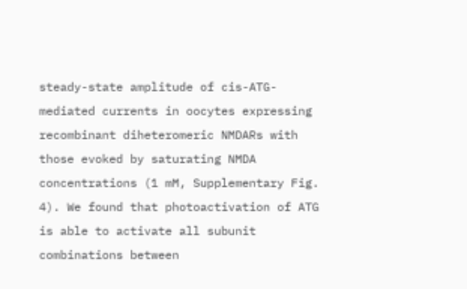steady-state amplitude of cis-ATG-mediated currents in oocytes expressing recombinant diheteromeric NMDARs with those evoked by saturating NMDA concentrations (1 mM, Supplementary Fig. 4). We found that photoactivation of ATG is able to activate all subunit combinations between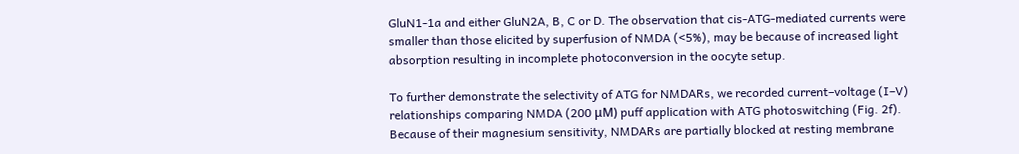GluN1-1a and either GluN2A, B, C or D. The observation that cis-ATG-mediated currents were smaller than those elicited by superfusion of NMDA (<5%), may be because of increased light absorption resulting in incomplete photoconversion in the oocyte setup.

To further demonstrate the selectivity of ATG for NMDARs, we recorded current–voltage (I–V) relationships comparing NMDA (200 μM) puff application with ATG photoswitching (Fig. 2f). Because of their magnesium sensitivity, NMDARs are partially blocked at resting membrane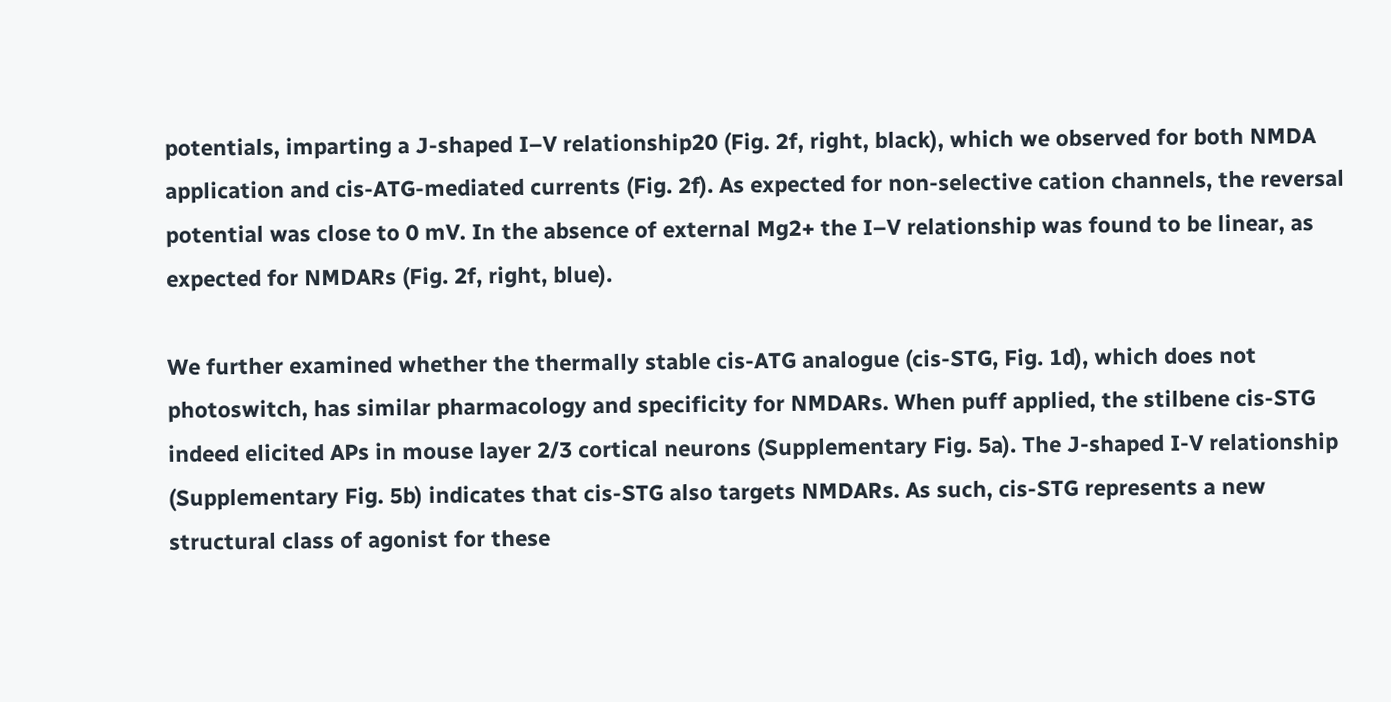potentials, imparting a J-shaped I–V relationship20 (Fig. 2f, right, black), which we observed for both NMDA application and cis-ATG-mediated currents (Fig. 2f). As expected for non-selective cation channels, the reversal potential was close to 0 mV. In the absence of external Mg2+ the I–V relationship was found to be linear, as expected for NMDARs (Fig. 2f, right, blue).

We further examined whether the thermally stable cis-ATG analogue (cis-STG, Fig. 1d), which does not photoswitch, has similar pharmacology and specificity for NMDARs. When puff applied, the stilbene cis-STG indeed elicited APs in mouse layer 2/3 cortical neurons (Supplementary Fig. 5a). The J-shaped I-V relationship (Supplementary Fig. 5b) indicates that cis-STG also targets NMDARs. As such, cis-STG represents a new structural class of agonist for these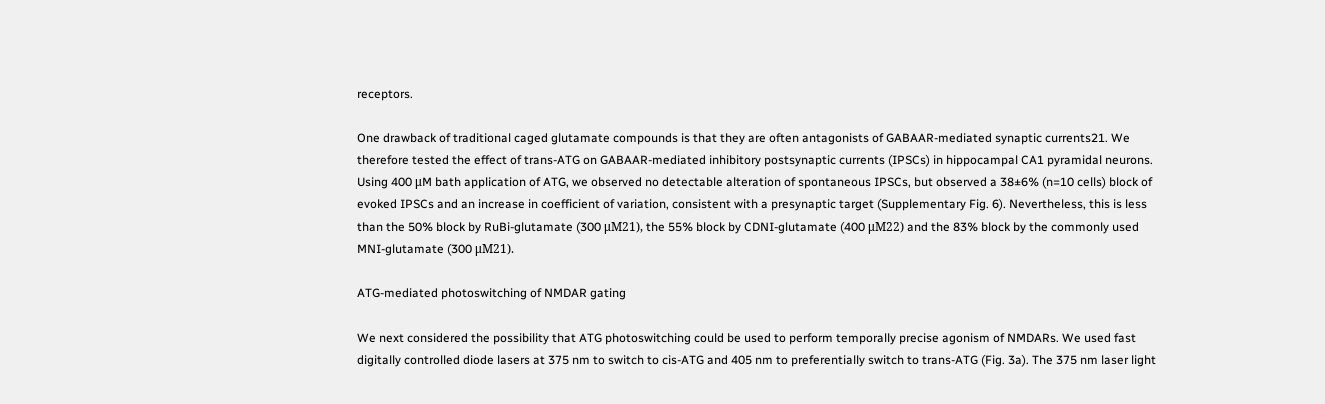receptors.

One drawback of traditional caged glutamate compounds is that they are often antagonists of GABAAR-mediated synaptic currents21. We therefore tested the effect of trans-ATG on GABAAR-mediated inhibitory postsynaptic currents (IPSCs) in hippocampal CA1 pyramidal neurons. Using 400 μM bath application of ATG, we observed no detectable alteration of spontaneous IPSCs, but observed a 38±6% (n=10 cells) block of evoked IPSCs and an increase in coefficient of variation, consistent with a presynaptic target (Supplementary Fig. 6). Nevertheless, this is less than the 50% block by RuBi-glutamate (300 μM21), the 55% block by CDNI-glutamate (400 μM22) and the 83% block by the commonly used MNI-glutamate (300 μM21).

ATG-mediated photoswitching of NMDAR gating

We next considered the possibility that ATG photoswitching could be used to perform temporally precise agonism of NMDARs. We used fast digitally controlled diode lasers at 375 nm to switch to cis-ATG and 405 nm to preferentially switch to trans-ATG (Fig. 3a). The 375 nm laser light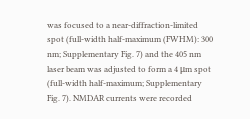was focused to a near-diffraction-limited spot (full-width half-maximum (FWHM): 300 nm; Supplementary Fig. 7) and the 405 nm laser beam was adjusted to form a 4 μm spot (full-width half-maximum; Supplementary Fig. 7). NMDAR currents were recorded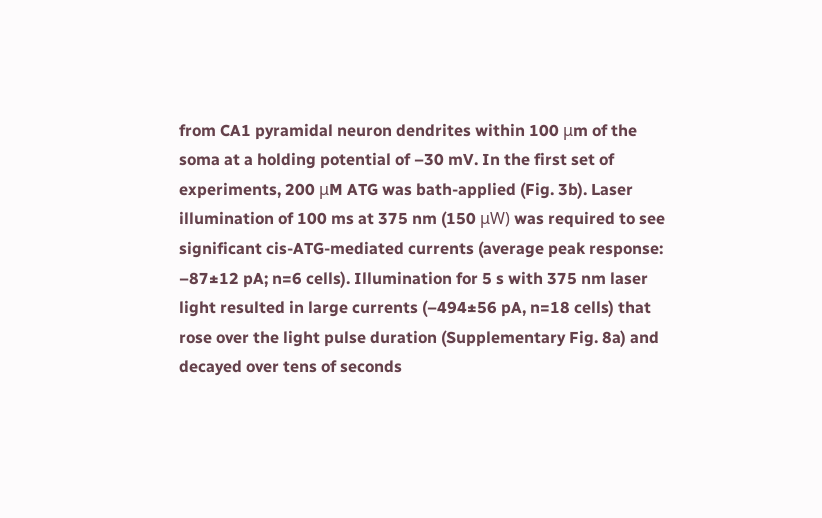from CA1 pyramidal neuron dendrites within 100 μm of the soma at a holding potential of –30 mV. In the first set of experiments, 200 μM ATG was bath-applied (Fig. 3b). Laser illumination of 100 ms at 375 nm (150 μW) was required to see significant cis-ATG-mediated currents (average peak response: –87±12 pA; n=6 cells). Illumination for 5 s with 375 nm laser light resulted in large currents (–494±56 pA, n=18 cells) that rose over the light pulse duration (Supplementary Fig. 8a) and decayed over tens of seconds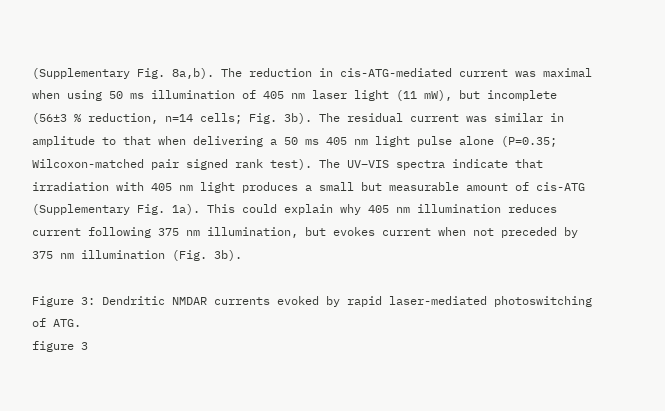(Supplementary Fig. 8a,b). The reduction in cis-ATG-mediated current was maximal when using 50 ms illumination of 405 nm laser light (11 mW), but incomplete (56±3 % reduction, n=14 cells; Fig. 3b). The residual current was similar in amplitude to that when delivering a 50 ms 405 nm light pulse alone (P=0.35; Wilcoxon-matched pair signed rank test). The UV–VIS spectra indicate that irradiation with 405 nm light produces a small but measurable amount of cis-ATG (Supplementary Fig. 1a). This could explain why 405 nm illumination reduces current following 375 nm illumination, but evokes current when not preceded by 375 nm illumination (Fig. 3b).

Figure 3: Dendritic NMDAR currents evoked by rapid laser-mediated photoswitching of ATG.
figure 3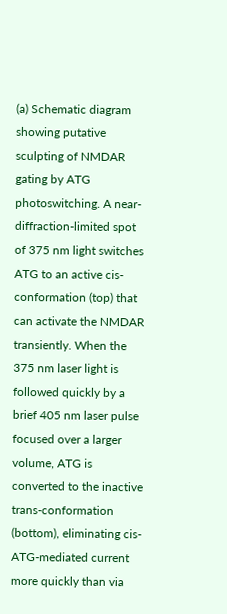(a) Schematic diagram showing putative sculpting of NMDAR gating by ATG photoswitching. A near-diffraction-limited spot of 375 nm light switches ATG to an active cis-conformation (top) that can activate the NMDAR transiently. When the 375 nm laser light is followed quickly by a brief 405 nm laser pulse focused over a larger volume, ATG is converted to the inactive trans-conformation (bottom), eliminating cis-ATG-mediated current more quickly than via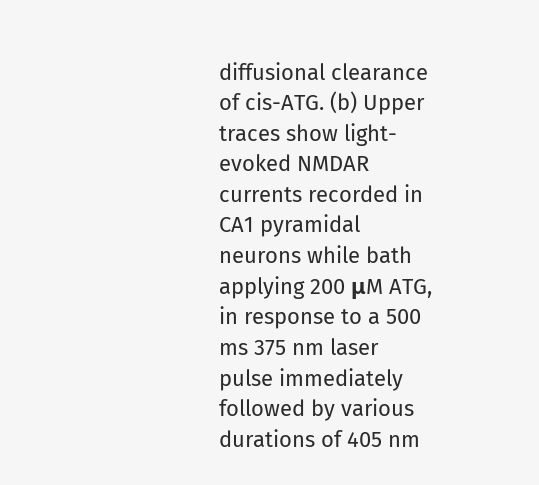diffusional clearance of cis-ATG. (b) Upper traces show light-evoked NMDAR currents recorded in CA1 pyramidal neurons while bath applying 200 μM ATG, in response to a 500 ms 375 nm laser pulse immediately followed by various durations of 405 nm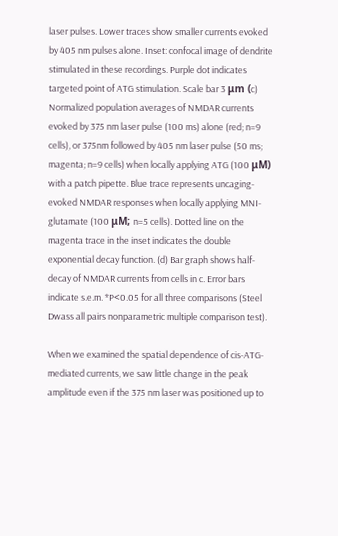laser pulses. Lower traces show smaller currents evoked by 405 nm pulses alone. Inset: confocal image of dendrite stimulated in these recordings. Purple dot indicates targeted point of ATG stimulation. Scale bar 3 μm (c) Normalized population averages of NMDAR currents evoked by 375 nm laser pulse (100 ms) alone (red; n=9 cells), or 375nm followed by 405 nm laser pulse (50 ms; magenta; n=9 cells) when locally applying ATG (100 μM) with a patch pipette. Blue trace represents uncaging-evoked NMDAR responses when locally applying MNI-glutamate (100 μM; n=5 cells). Dotted line on the magenta trace in the inset indicates the double exponential decay function. (d) Bar graph shows half-decay of NMDAR currents from cells in c. Error bars indicate s.e.m. *P<0.05 for all three comparisons (Steel Dwass all pairs nonparametric multiple comparison test).

When we examined the spatial dependence of cis-ATG-mediated currents, we saw little change in the peak amplitude even if the 375 nm laser was positioned up to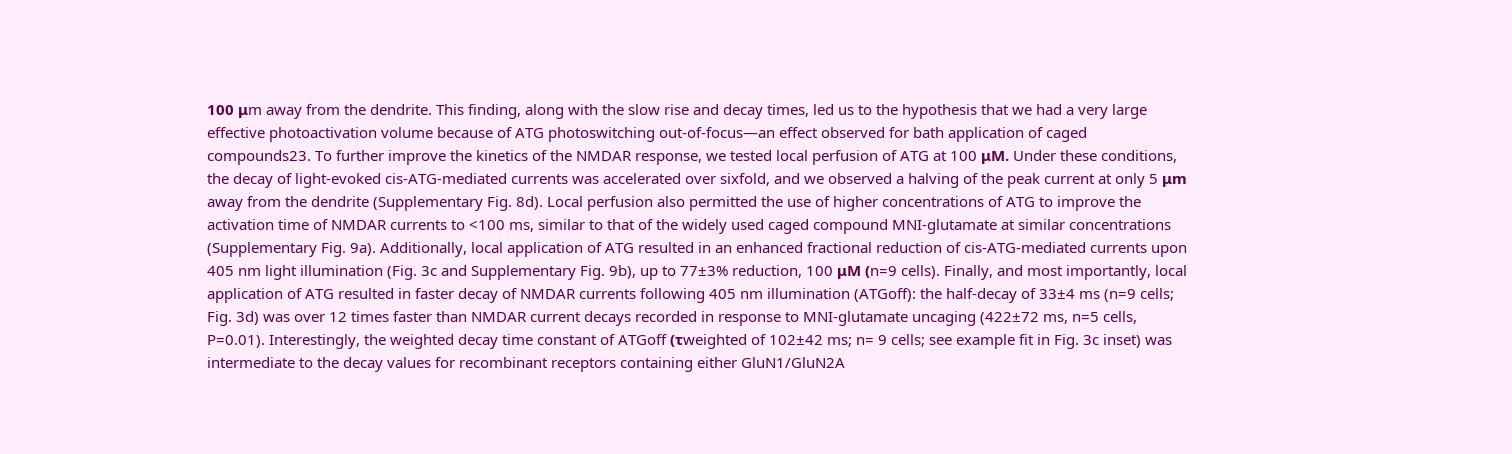100 μm away from the dendrite. This finding, along with the slow rise and decay times, led us to the hypothesis that we had a very large effective photoactivation volume because of ATG photoswitching out-of-focus—an effect observed for bath application of caged compounds23. To further improve the kinetics of the NMDAR response, we tested local perfusion of ATG at 100 μM. Under these conditions, the decay of light-evoked cis-ATG-mediated currents was accelerated over sixfold, and we observed a halving of the peak current at only 5 μm away from the dendrite (Supplementary Fig. 8d). Local perfusion also permitted the use of higher concentrations of ATG to improve the activation time of NMDAR currents to <100 ms, similar to that of the widely used caged compound MNI-glutamate at similar concentrations (Supplementary Fig. 9a). Additionally, local application of ATG resulted in an enhanced fractional reduction of cis-ATG-mediated currents upon 405 nm light illumination (Fig. 3c and Supplementary Fig. 9b), up to 77±3% reduction, 100 μM (n=9 cells). Finally, and most importantly, local application of ATG resulted in faster decay of NMDAR currents following 405 nm illumination (ATGoff): the half-decay of 33±4 ms (n=9 cells; Fig. 3d) was over 12 times faster than NMDAR current decays recorded in response to MNI-glutamate uncaging (422±72 ms, n=5 cells, P=0.01). Interestingly, the weighted decay time constant of ATGoff (τweighted of 102±42 ms; n= 9 cells; see example fit in Fig. 3c inset) was intermediate to the decay values for recombinant receptors containing either GluN1/GluN2A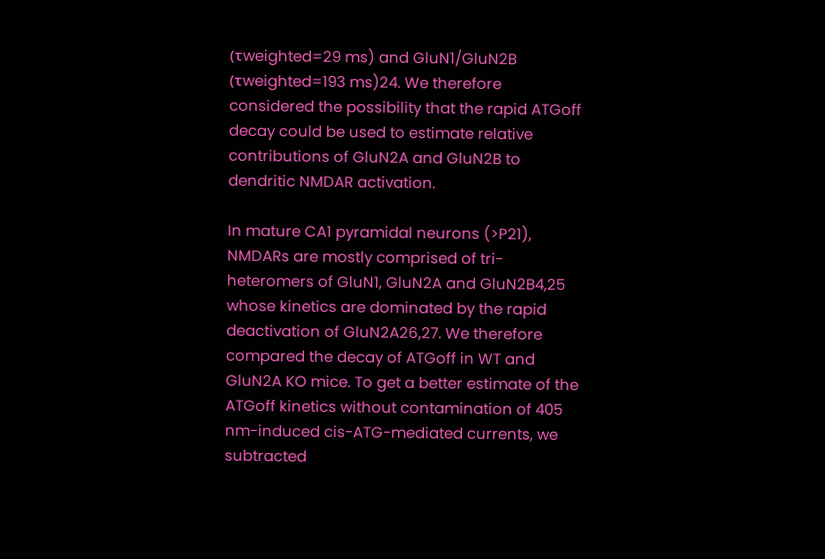(τweighted=29 ms) and GluN1/GluN2B (τweighted=193 ms)24. We therefore considered the possibility that the rapid ATGoff decay could be used to estimate relative contributions of GluN2A and GluN2B to dendritic NMDAR activation.

In mature CA1 pyramidal neurons (>P21), NMDARs are mostly comprised of tri-heteromers of GluN1, GluN2A and GluN2B4,25 whose kinetics are dominated by the rapid deactivation of GluN2A26,27. We therefore compared the decay of ATGoff in WT and GluN2A KO mice. To get a better estimate of the ATGoff kinetics without contamination of 405 nm-induced cis-ATG-mediated currents, we subtracted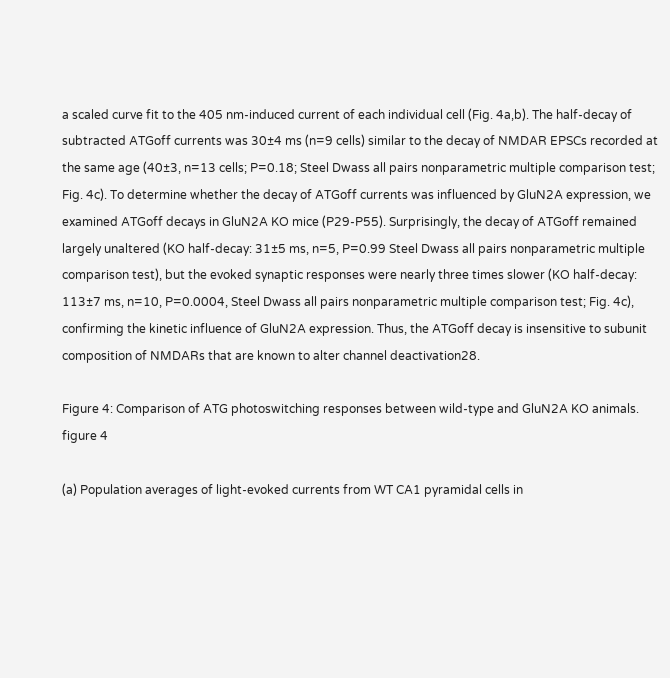a scaled curve fit to the 405 nm-induced current of each individual cell (Fig. 4a,b). The half-decay of subtracted ATGoff currents was 30±4 ms (n=9 cells) similar to the decay of NMDAR EPSCs recorded at the same age (40±3, n=13 cells; P=0.18; Steel Dwass all pairs nonparametric multiple comparison test; Fig. 4c). To determine whether the decay of ATGoff currents was influenced by GluN2A expression, we examined ATGoff decays in GluN2A KO mice (P29-P55). Surprisingly, the decay of ATGoff remained largely unaltered (KO half-decay: 31±5 ms, n=5, P=0.99 Steel Dwass all pairs nonparametric multiple comparison test), but the evoked synaptic responses were nearly three times slower (KO half-decay: 113±7 ms, n=10, P=0.0004, Steel Dwass all pairs nonparametric multiple comparison test; Fig. 4c), confirming the kinetic influence of GluN2A expression. Thus, the ATGoff decay is insensitive to subunit composition of NMDARs that are known to alter channel deactivation28.

Figure 4: Comparison of ATG photoswitching responses between wild-type and GluN2A KO animals.
figure 4

(a) Population averages of light-evoked currents from WT CA1 pyramidal cells in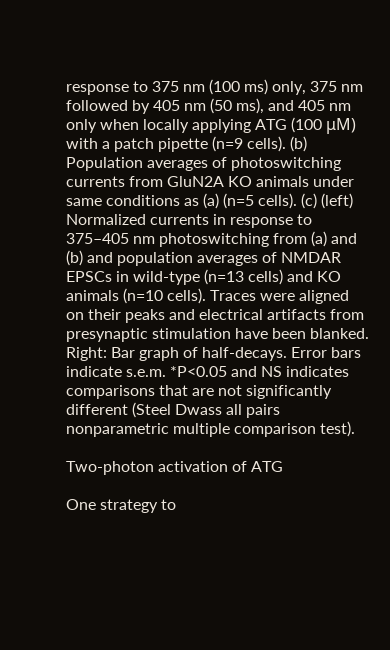response to 375 nm (100 ms) only, 375 nm followed by 405 nm (50 ms), and 405 nm only when locally applying ATG (100 μM) with a patch pipette (n=9 cells). (b) Population averages of photoswitching currents from GluN2A KO animals under same conditions as (a) (n=5 cells). (c) (left) Normalized currents in response to 375–405 nm photoswitching from (a) and (b) and population averages of NMDAR EPSCs in wild-type (n=13 cells) and KO animals (n=10 cells). Traces were aligned on their peaks and electrical artifacts from presynaptic stimulation have been blanked. Right: Bar graph of half-decays. Error bars indicate s.e.m. *P<0.05 and NS indicates comparisons that are not significantly different (Steel Dwass all pairs nonparametric multiple comparison test).

Two-photon activation of ATG

One strategy to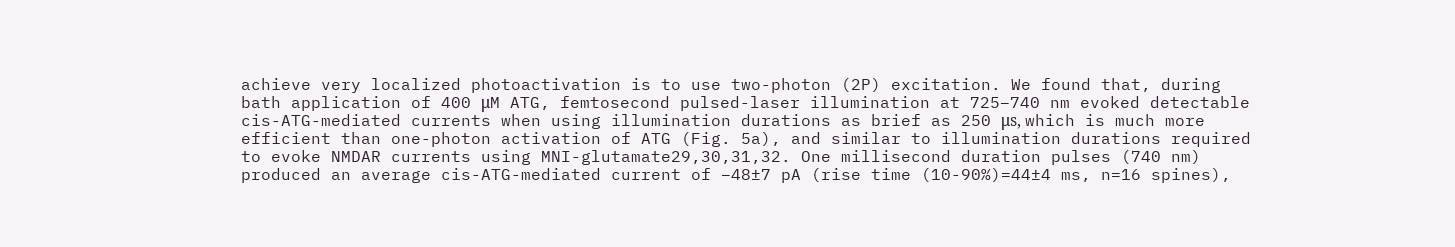achieve very localized photoactivation is to use two-photon (2P) excitation. We found that, during bath application of 400 μM ATG, femtosecond pulsed-laser illumination at 725–740 nm evoked detectable cis-ATG-mediated currents when using illumination durations as brief as 250 μs, which is much more efficient than one-photon activation of ATG (Fig. 5a), and similar to illumination durations required to evoke NMDAR currents using MNI-glutamate29,30,31,32. One millisecond duration pulses (740 nm) produced an average cis-ATG-mediated current of –48±7 pA (rise time (10-90%)=44±4 ms, n=16 spines),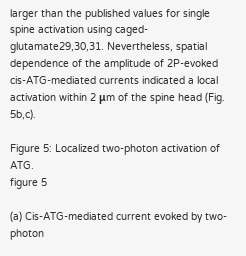larger than the published values for single spine activation using caged-glutamate29,30,31. Nevertheless, spatial dependence of the amplitude of 2P-evoked cis-ATG-mediated currents indicated a local activation within 2 μm of the spine head (Fig. 5b,c).

Figure 5: Localized two-photon activation of ATG.
figure 5

(a) Cis-ATG-mediated current evoked by two-photon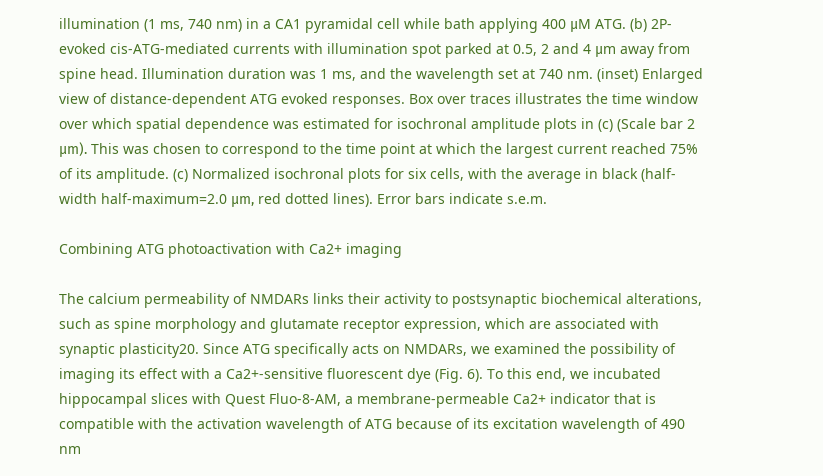illumination (1 ms, 740 nm) in a CA1 pyramidal cell while bath applying 400 μM ATG. (b) 2P-evoked cis-ATG-mediated currents with illumination spot parked at 0.5, 2 and 4 μm away from spine head. Illumination duration was 1 ms, and the wavelength set at 740 nm. (inset) Enlarged view of distance-dependent ATG evoked responses. Box over traces illustrates the time window over which spatial dependence was estimated for isochronal amplitude plots in (c) (Scale bar 2 μm). This was chosen to correspond to the time point at which the largest current reached 75% of its amplitude. (c) Normalized isochronal plots for six cells, with the average in black (half-width half-maximum=2.0 μm, red dotted lines). Error bars indicate s.e.m.

Combining ATG photoactivation with Ca2+ imaging

The calcium permeability of NMDARs links their activity to postsynaptic biochemical alterations, such as spine morphology and glutamate receptor expression, which are associated with synaptic plasticity20. Since ATG specifically acts on NMDARs, we examined the possibility of imaging its effect with a Ca2+-sensitive fluorescent dye (Fig. 6). To this end, we incubated hippocampal slices with Quest Fluo-8-AM, a membrane-permeable Ca2+ indicator that is compatible with the activation wavelength of ATG because of its excitation wavelength of 490 nm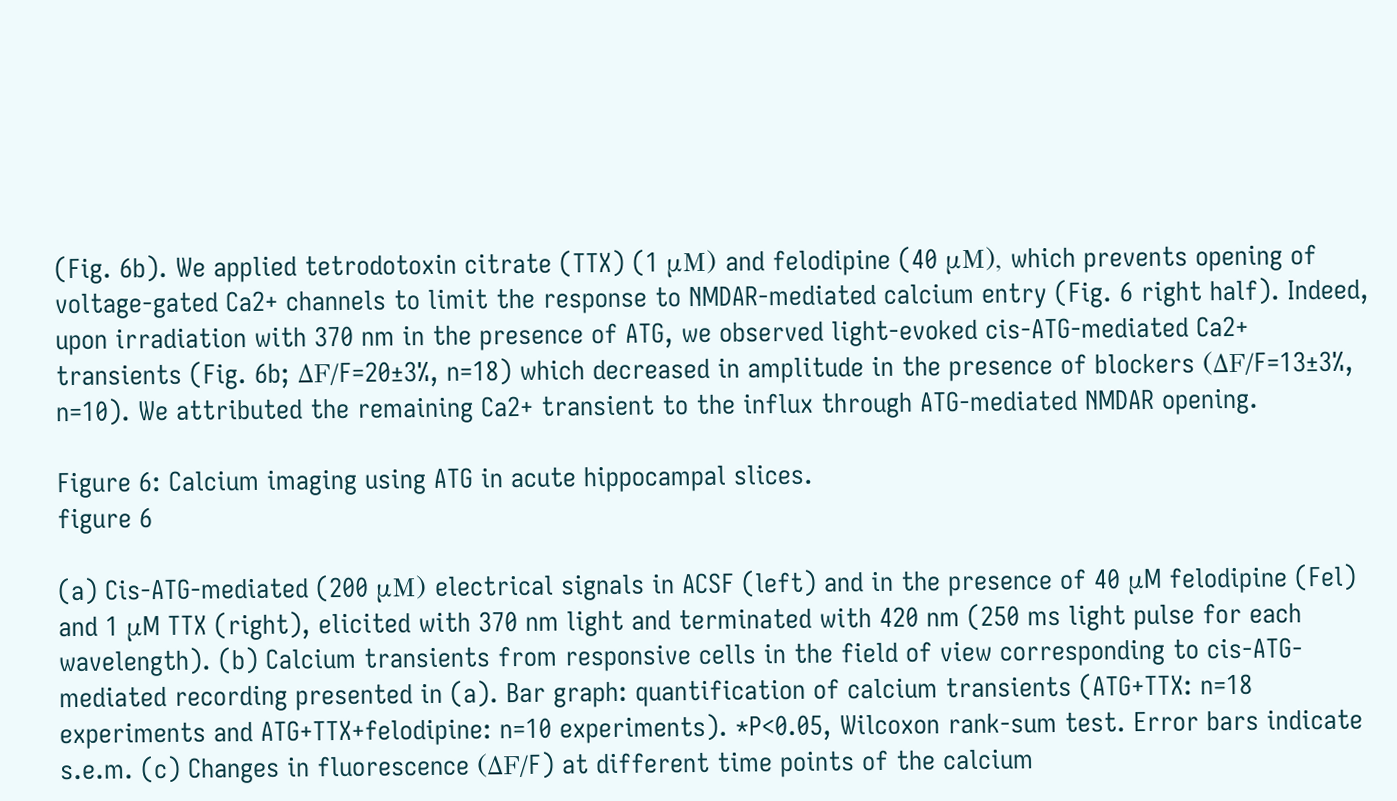(Fig. 6b). We applied tetrodotoxin citrate (TTX) (1 μM) and felodipine (40 μM), which prevents opening of voltage-gated Ca2+ channels to limit the response to NMDAR-mediated calcium entry (Fig. 6 right half). Indeed, upon irradiation with 370 nm in the presence of ATG, we observed light-evoked cis-ATG-mediated Ca2+ transients (Fig. 6b; ΔF/F=20±3%, n=18) which decreased in amplitude in the presence of blockers (ΔF/F=13±3%, n=10). We attributed the remaining Ca2+ transient to the influx through ATG-mediated NMDAR opening.

Figure 6: Calcium imaging using ATG in acute hippocampal slices.
figure 6

(a) Cis-ATG-mediated (200 μM) electrical signals in ACSF (left) and in the presence of 40 μM felodipine (Fel) and 1 μM TTX (right), elicited with 370 nm light and terminated with 420 nm (250 ms light pulse for each wavelength). (b) Calcium transients from responsive cells in the field of view corresponding to cis-ATG-mediated recording presented in (a). Bar graph: quantification of calcium transients (ATG+TTX: n=18 experiments and ATG+TTX+felodipine: n=10 experiments). *P<0.05, Wilcoxon rank-sum test. Error bars indicate s.e.m. (c) Changes in fluorescence (ΔF/F) at different time points of the calcium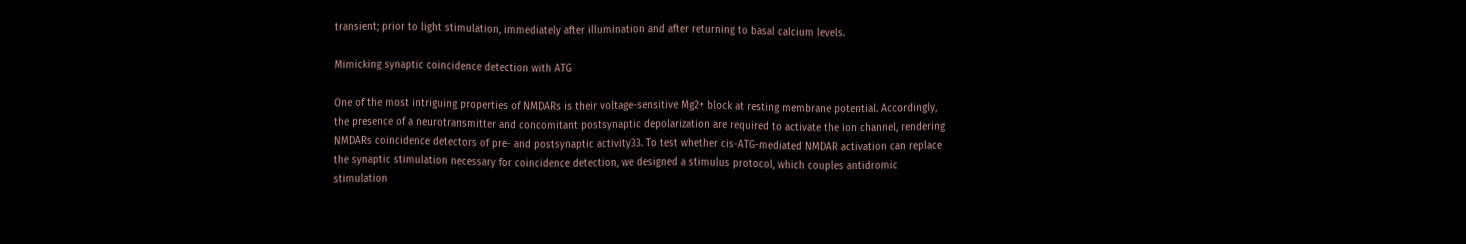transient; prior to light stimulation, immediately after illumination and after returning to basal calcium levels.

Mimicking synaptic coincidence detection with ATG

One of the most intriguing properties of NMDARs is their voltage-sensitive Mg2+ block at resting membrane potential. Accordingly, the presence of a neurotransmitter and concomitant postsynaptic depolarization are required to activate the ion channel, rendering NMDARs coincidence detectors of pre- and postsynaptic activity33. To test whether cis-ATG-mediated NMDAR activation can replace the synaptic stimulation necessary for coincidence detection, we designed a stimulus protocol, which couples antidromic stimulation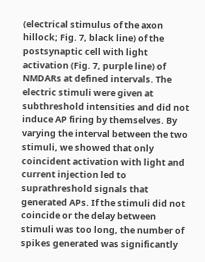(electrical stimulus of the axon hillock; Fig. 7, black line) of the postsynaptic cell with light activation (Fig. 7, purple line) of NMDARs at defined intervals. The electric stimuli were given at subthreshold intensities and did not induce AP firing by themselves. By varying the interval between the two stimuli, we showed that only coincident activation with light and current injection led to suprathreshold signals that generated APs. If the stimuli did not coincide or the delay between stimuli was too long, the number of spikes generated was significantly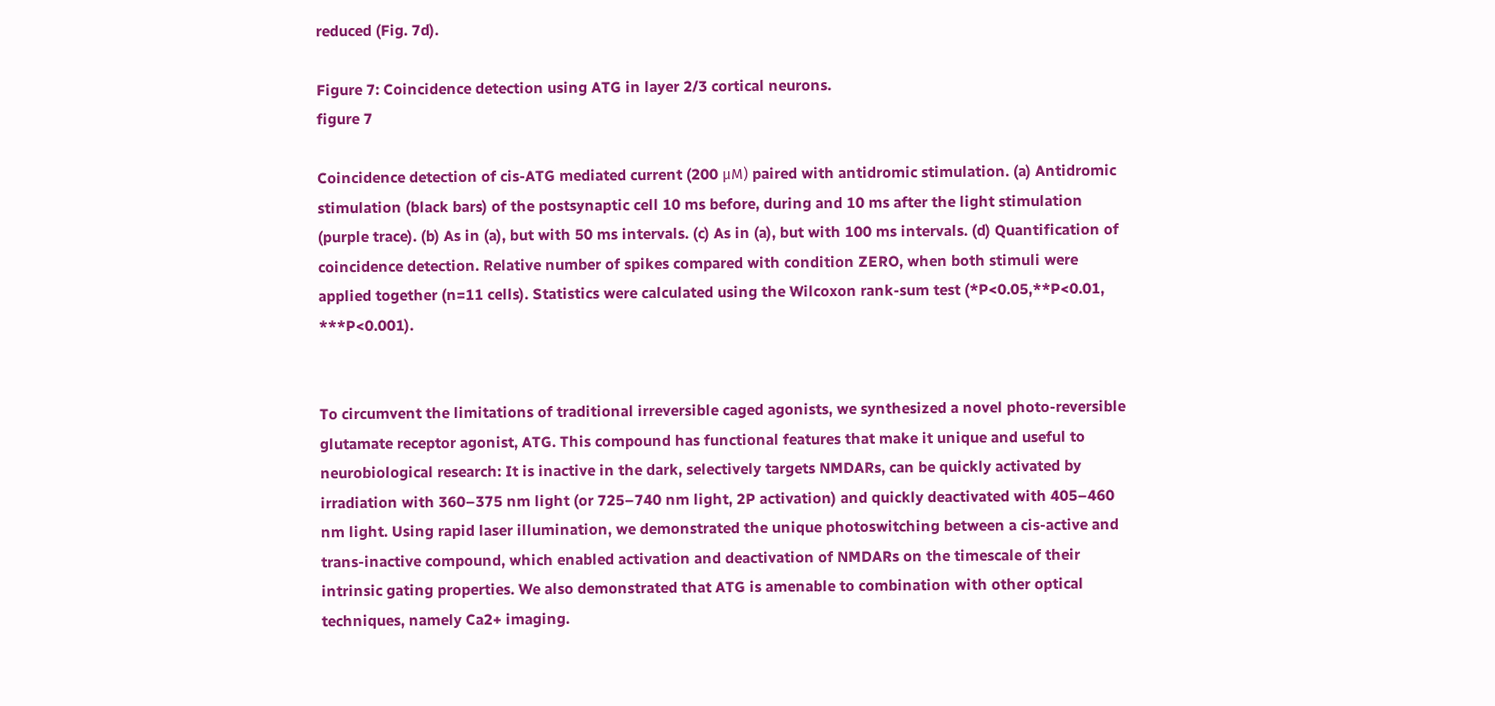reduced (Fig. 7d).

Figure 7: Coincidence detection using ATG in layer 2/3 cortical neurons.
figure 7

Coincidence detection of cis-ATG mediated current (200 μM) paired with antidromic stimulation. (a) Antidromic stimulation (black bars) of the postsynaptic cell 10 ms before, during and 10 ms after the light stimulation (purple trace). (b) As in (a), but with 50 ms intervals. (c) As in (a), but with 100 ms intervals. (d) Quantification of coincidence detection. Relative number of spikes compared with condition ZERO, when both stimuli were applied together (n=11 cells). Statistics were calculated using the Wilcoxon rank-sum test (*P<0.05,**P<0.01, ***P<0.001).


To circumvent the limitations of traditional irreversible caged agonists, we synthesized a novel photo-reversible glutamate receptor agonist, ATG. This compound has functional features that make it unique and useful to neurobiological research: It is inactive in the dark, selectively targets NMDARs, can be quickly activated by irradiation with 360–375 nm light (or 725–740 nm light, 2P activation) and quickly deactivated with 405–460 nm light. Using rapid laser illumination, we demonstrated the unique photoswitching between a cis-active and trans-inactive compound, which enabled activation and deactivation of NMDARs on the timescale of their intrinsic gating properties. We also demonstrated that ATG is amenable to combination with other optical techniques, namely Ca2+ imaging.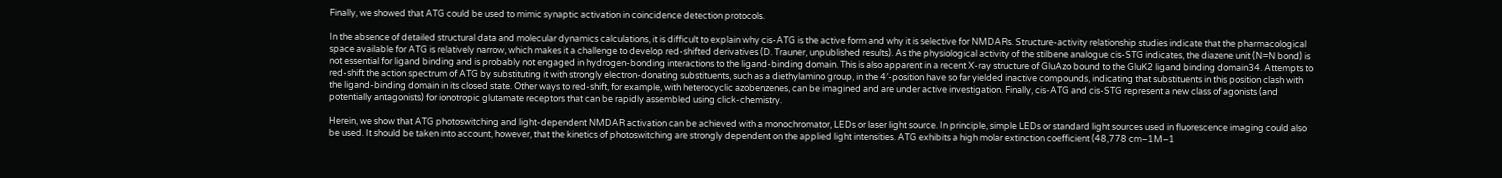Finally, we showed that ATG could be used to mimic synaptic activation in coincidence detection protocols.

In the absence of detailed structural data and molecular dynamics calculations, it is difficult to explain why cis-ATG is the active form and why it is selective for NMDARs. Structure-activity relationship studies indicate that the pharmacological space available for ATG is relatively narrow, which makes it a challenge to develop red-shifted derivatives (D. Trauner, unpublished results). As the physiological activity of the stilbene analogue cis-STG indicates, the diazene unit (N=N bond) is not essential for ligand binding and is probably not engaged in hydrogen-bonding interactions to the ligand-binding domain. This is also apparent in a recent X-ray structure of GluAzo bound to the GluK2 ligand binding domain34. Attempts to red-shift the action spectrum of ATG by substituting it with strongly electron-donating substituents, such as a diethylamino group, in the 4′-position have so far yielded inactive compounds, indicating that substituents in this position clash with the ligand-binding domain in its closed state. Other ways to red-shift, for example, with heterocyclic azobenzenes, can be imagined and are under active investigation. Finally, cis-ATG and cis-STG represent a new class of agonists (and potentially antagonists) for ionotropic glutamate receptors that can be rapidly assembled using click-chemistry.

Herein, we show that ATG photoswitching and light-dependent NMDAR activation can be achieved with a monochromator, LEDs or laser light source. In principle, simple LEDs or standard light sources used in fluorescence imaging could also be used. It should be taken into account, however, that the kinetics of photoswitching are strongly dependent on the applied light intensities. ATG exhibits a high molar extinction coefficient (48,778 cm–1M–1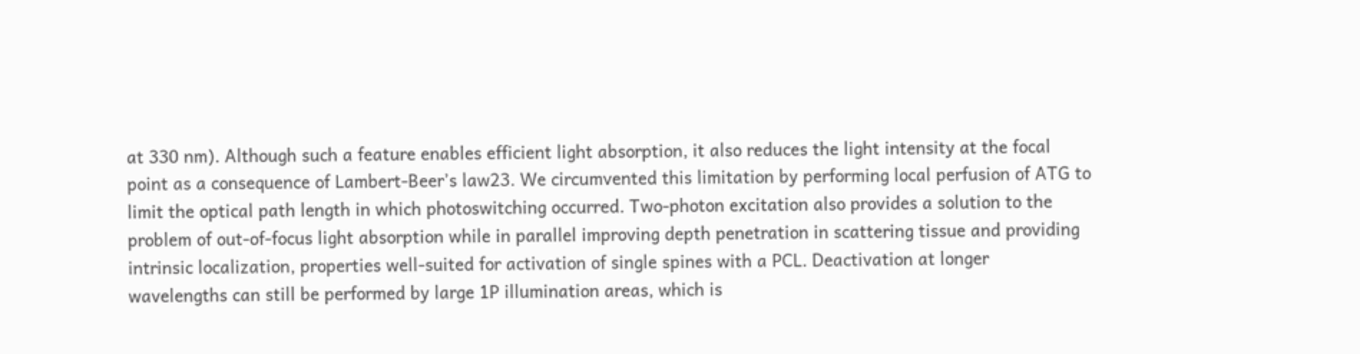at 330 nm). Although such a feature enables efficient light absorption, it also reduces the light intensity at the focal point as a consequence of Lambert-Beer’s law23. We circumvented this limitation by performing local perfusion of ATG to limit the optical path length in which photoswitching occurred. Two-photon excitation also provides a solution to the problem of out-of-focus light absorption while in parallel improving depth penetration in scattering tissue and providing intrinsic localization, properties well-suited for activation of single spines with a PCL. Deactivation at longer wavelengths can still be performed by large 1P illumination areas, which is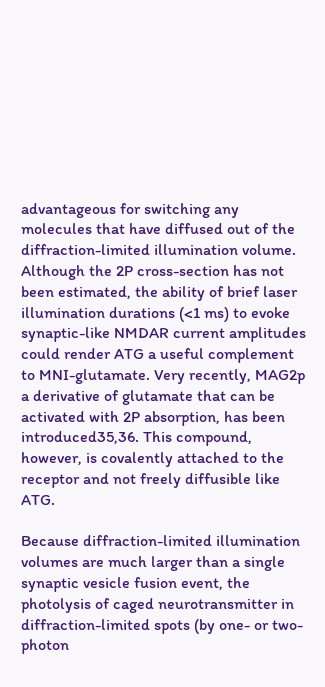advantageous for switching any molecules that have diffused out of the diffraction-limited illumination volume. Although the 2P cross-section has not been estimated, the ability of brief laser illumination durations (<1 ms) to evoke synaptic-like NMDAR current amplitudes could render ATG a useful complement to MNI-glutamate. Very recently, MAG2p a derivative of glutamate that can be activated with 2P absorption, has been introduced35,36. This compound, however, is covalently attached to the receptor and not freely diffusible like ATG.

Because diffraction-limited illumination volumes are much larger than a single synaptic vesicle fusion event, the photolysis of caged neurotransmitter in diffraction-limited spots (by one- or two-photon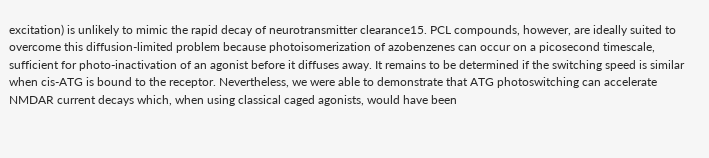excitation) is unlikely to mimic the rapid decay of neurotransmitter clearance15. PCL compounds, however, are ideally suited to overcome this diffusion-limited problem because photoisomerization of azobenzenes can occur on a picosecond timescale, sufficient for photo-inactivation of an agonist before it diffuses away. It remains to be determined if the switching speed is similar when cis-ATG is bound to the receptor. Nevertheless, we were able to demonstrate that ATG photoswitching can accelerate NMDAR current decays which, when using classical caged agonists, would have been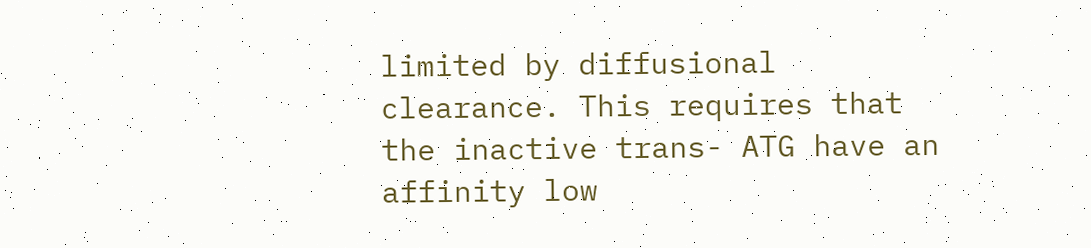limited by diffusional clearance. This requires that the inactive trans- ATG have an affinity low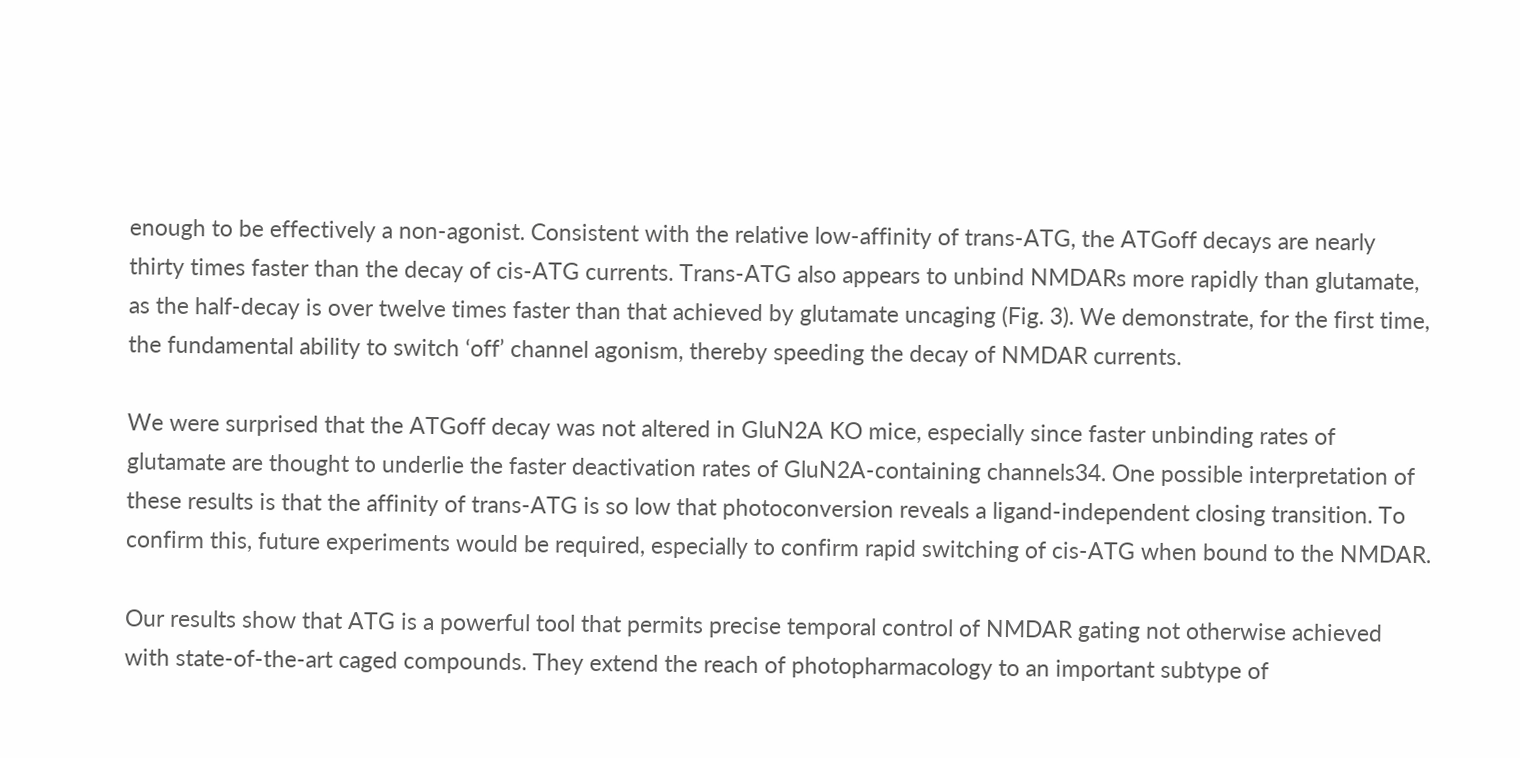enough to be effectively a non-agonist. Consistent with the relative low-affinity of trans-ATG, the ATGoff decays are nearly thirty times faster than the decay of cis-ATG currents. Trans-ATG also appears to unbind NMDARs more rapidly than glutamate, as the half-decay is over twelve times faster than that achieved by glutamate uncaging (Fig. 3). We demonstrate, for the first time, the fundamental ability to switch ‘off’ channel agonism, thereby speeding the decay of NMDAR currents.

We were surprised that the ATGoff decay was not altered in GluN2A KO mice, especially since faster unbinding rates of glutamate are thought to underlie the faster deactivation rates of GluN2A-containing channels34. One possible interpretation of these results is that the affinity of trans-ATG is so low that photoconversion reveals a ligand-independent closing transition. To confirm this, future experiments would be required, especially to confirm rapid switching of cis-ATG when bound to the NMDAR.

Our results show that ATG is a powerful tool that permits precise temporal control of NMDAR gating not otherwise achieved with state-of-the-art caged compounds. They extend the reach of photopharmacology to an important subtype of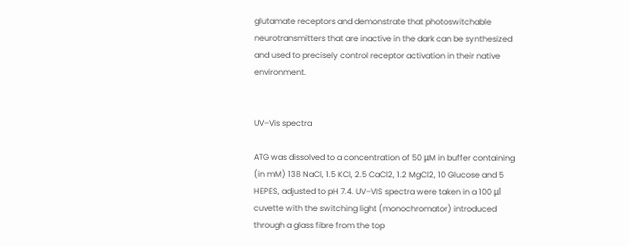glutamate receptors and demonstrate that photoswitchable neurotransmitters that are inactive in the dark can be synthesized and used to precisely control receptor activation in their native environment.


UV–Vis spectra

ATG was dissolved to a concentration of 50 μM in buffer containing (in mM) 138 NaCl, 1.5 KCl, 2.5 CaCl2, 1.2 MgCl2, 10 Glucose and 5 HEPES, adjusted to pH 7.4. UV–VIS spectra were taken in a 100 μl cuvette with the switching light (monochromator) introduced through a glass fibre from the top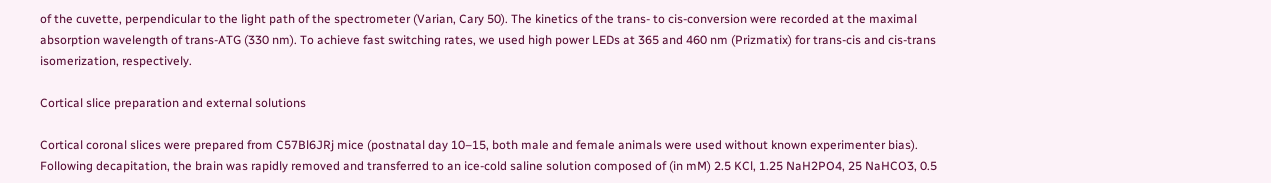of the cuvette, perpendicular to the light path of the spectrometer (Varian, Cary 50). The kinetics of the trans- to cis-conversion were recorded at the maximal absorption wavelength of trans-ATG (330 nm). To achieve fast switching rates, we used high power LEDs at 365 and 460 nm (Prizmatix) for trans-cis and cis-trans isomerization, respectively.

Cortical slice preparation and external solutions

Cortical coronal slices were prepared from C57Bl6JRj mice (postnatal day 10–15, both male and female animals were used without known experimenter bias). Following decapitation, the brain was rapidly removed and transferred to an ice-cold saline solution composed of (in mM) 2.5 KCl, 1.25 NaH2PO4, 25 NaHCO3, 0.5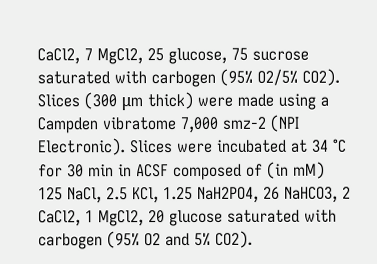CaCl2, 7 MgCl2, 25 glucose, 75 sucrose saturated with carbogen (95% O2/5% CO2). Slices (300 μm thick) were made using a Campden vibratome 7,000 smz-2 (NPI Electronic). Slices were incubated at 34 °C for 30 min in ACSF composed of (in mM) 125 NaCl, 2.5 KCl, 1.25 NaH2PO4, 26 NaHCO3, 2 CaCl2, 1 MgCl2, 20 glucose saturated with carbogen (95% O2 and 5% CO2).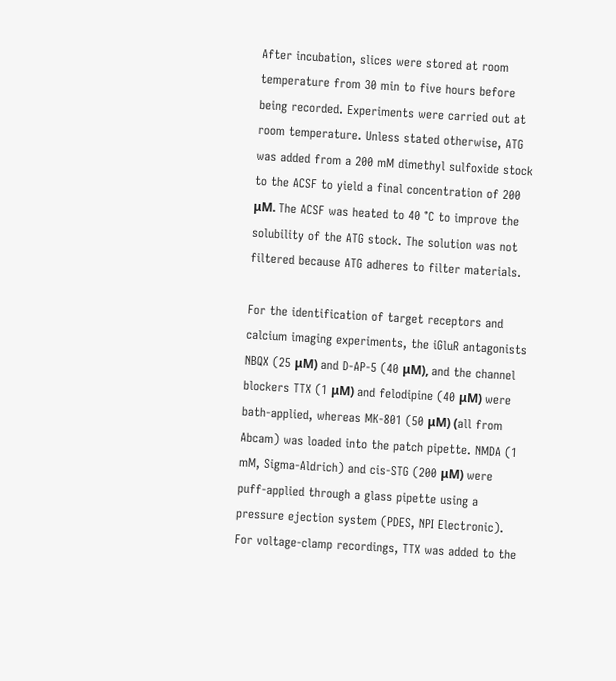After incubation, slices were stored at room temperature from 30 min to five hours before being recorded. Experiments were carried out at room temperature. Unless stated otherwise, ATG was added from a 200 mM dimethyl sulfoxide stock to the ACSF to yield a final concentration of 200 μM. The ACSF was heated to 40 °C to improve the solubility of the ATG stock. The solution was not filtered because ATG adheres to filter materials.

For the identification of target receptors and calcium imaging experiments, the iGluR antagonists NBQX (25 μM) and D-AP-5 (40 μM), and the channel blockers TTX (1 μM) and felodipine (40 μM) were bath-applied, whereas MK-801 (50 μM) (all from Abcam) was loaded into the patch pipette. NMDA (1 mM, Sigma-Aldrich) and cis-STG (200 μM) were puff-applied through a glass pipette using a pressure ejection system (PDES, NPI Electronic). For voltage-clamp recordings, TTX was added to the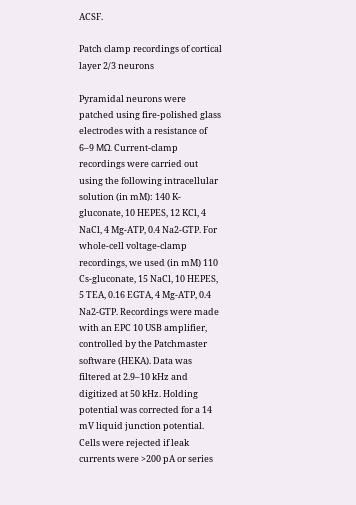ACSF.

Patch clamp recordings of cortical layer 2/3 neurons

Pyramidal neurons were patched using fire-polished glass electrodes with a resistance of 6–9 MΩ. Current-clamp recordings were carried out using the following intracellular solution (in mM): 140 K-gluconate, 10 HEPES, 12 KCl, 4 NaCl, 4 Mg-ATP, 0.4 Na2-GTP. For whole-cell voltage-clamp recordings, we used (in mM) 110 Cs-gluconate, 15 NaCl, 10 HEPES, 5 TEA, 0.16 EGTA, 4 Mg-ATP, 0.4 Na2-GTP. Recordings were made with an EPC 10 USB amplifier, controlled by the Patchmaster software (HEKA). Data was filtered at 2.9–10 kHz and digitized at 50 kHz. Holding potential was corrected for a 14 mV liquid junction potential. Cells were rejected if leak currents were >200 pA or series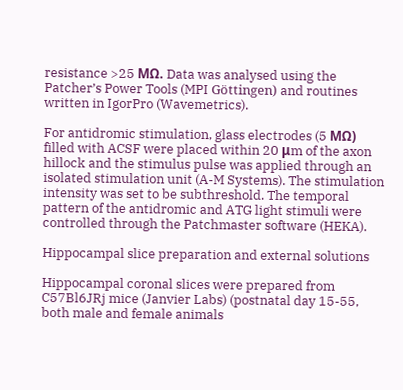resistance >25 MΩ. Data was analysed using the Patcher’s Power Tools (MPI Göttingen) and routines written in IgorPro (Wavemetrics).

For antidromic stimulation, glass electrodes (5 MΩ) filled with ACSF were placed within 20 μm of the axon hillock and the stimulus pulse was applied through an isolated stimulation unit (A-M Systems). The stimulation intensity was set to be subthreshold. The temporal pattern of the antidromic and ATG light stimuli were controlled through the Patchmaster software (HEKA).

Hippocampal slice preparation and external solutions

Hippocampal coronal slices were prepared from C57Bl6JRj mice (Janvier Labs) (postnatal day 15-55, both male and female animals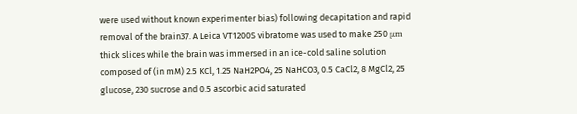were used without known experimenter bias) following decapitation and rapid removal of the brain37. A Leica VT1200S vibratome was used to make 250 μm thick slices while the brain was immersed in an ice-cold saline solution composed of (in mM) 2.5 KCl, 1.25 NaH2PO4, 25 NaHCO3, 0.5 CaCl2, 8 MgCl2, 25 glucose, 230 sucrose and 0.5 ascorbic acid saturated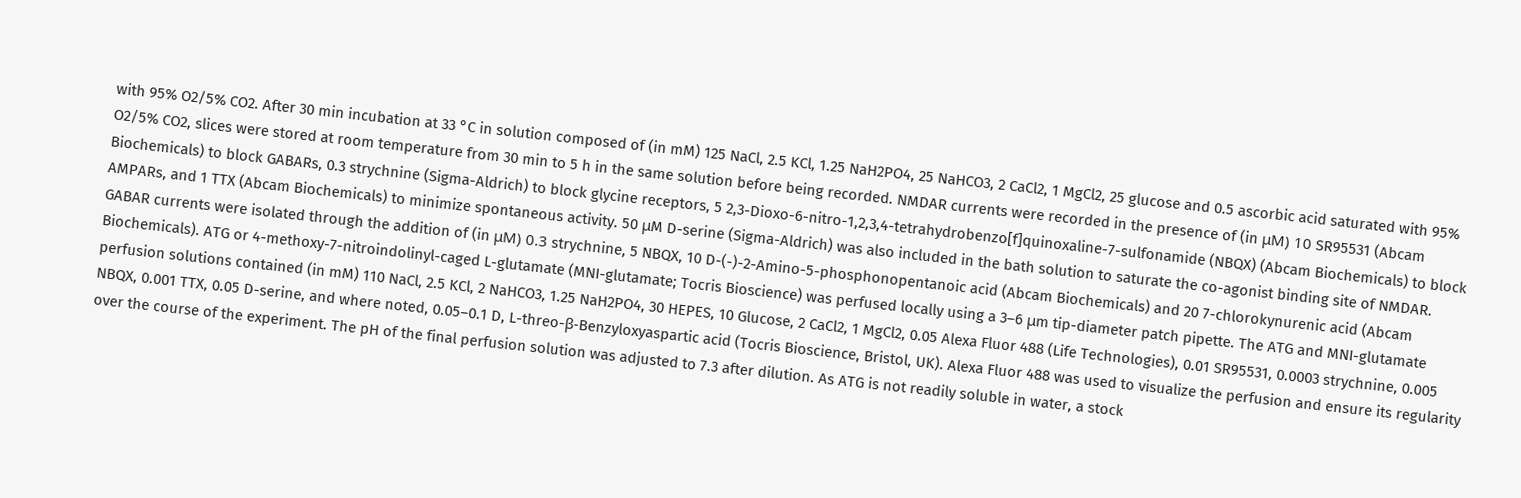with 95% O2/5% CO2. After 30 min incubation at 33 °C in solution composed of (in mM) 125 NaCl, 2.5 KCl, 1.25 NaH2PO4, 25 NaHCO3, 2 CaCl2, 1 MgCl2, 25 glucose and 0.5 ascorbic acid saturated with 95% O2/5% CO2, slices were stored at room temperature from 30 min to 5 h in the same solution before being recorded. NMDAR currents were recorded in the presence of (in μM) 10 SR95531 (Abcam Biochemicals) to block GABARs, 0.3 strychnine (Sigma-Aldrich) to block glycine receptors, 5 2,3-Dioxo-6-nitro-1,2,3,4-tetrahydrobenzo[f]quinoxaline-7-sulfonamide (NBQX) (Abcam Biochemicals) to block AMPARs, and 1 TTX (Abcam Biochemicals) to minimize spontaneous activity. 50 μM D-serine (Sigma-Aldrich) was also included in the bath solution to saturate the co-agonist binding site of NMDAR. GABAR currents were isolated through the addition of (in μM) 0.3 strychnine, 5 NBQX, 10 D-(-)-2-Amino-5-phosphonopentanoic acid (Abcam Biochemicals) and 20 7-chlorokynurenic acid (Abcam Biochemicals). ATG or 4-methoxy-7-nitroindolinyl-caged L-glutamate (MNI-glutamate; Tocris Bioscience) was perfused locally using a 3–6 μm tip-diameter patch pipette. The ATG and MNI-glutamate perfusion solutions contained (in mM) 110 NaCl, 2.5 KCl, 2 NaHCO3, 1.25 NaH2PO4, 30 HEPES, 10 Glucose, 2 CaCl2, 1 MgCl2, 0.05 Alexa Fluor 488 (Life Technologies), 0.01 SR95531, 0.0003 strychnine, 0.005 NBQX, 0.001 TTX, 0.05 D-serine, and where noted, 0.05–0.1 D, L-threo-β-Benzyloxyaspartic acid (Tocris Bioscience, Bristol, UK). Alexa Fluor 488 was used to visualize the perfusion and ensure its regularity over the course of the experiment. The pH of the final perfusion solution was adjusted to 7.3 after dilution. As ATG is not readily soluble in water, a stock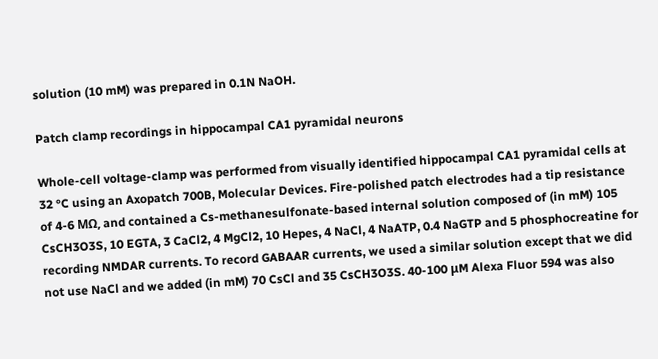solution (10 mM) was prepared in 0.1N NaOH.

Patch clamp recordings in hippocampal CA1 pyramidal neurons

Whole-cell voltage-clamp was performed from visually identified hippocampal CA1 pyramidal cells at 32 °C using an Axopatch 700B, Molecular Devices. Fire-polished patch electrodes had a tip resistance of 4-6 MΩ, and contained a Cs-methanesulfonate-based internal solution composed of (in mM) 105 CsCH3O3S, 10 EGTA, 3 CaCl2, 4 MgCl2, 10 Hepes, 4 NaCl, 4 NaATP, 0.4 NaGTP and 5 phosphocreatine for recording NMDAR currents. To record GABAAR currents, we used a similar solution except that we did not use NaCl and we added (in mM) 70 CsCl and 35 CsCH3O3S. 40-100 μM Alexa Fluor 594 was also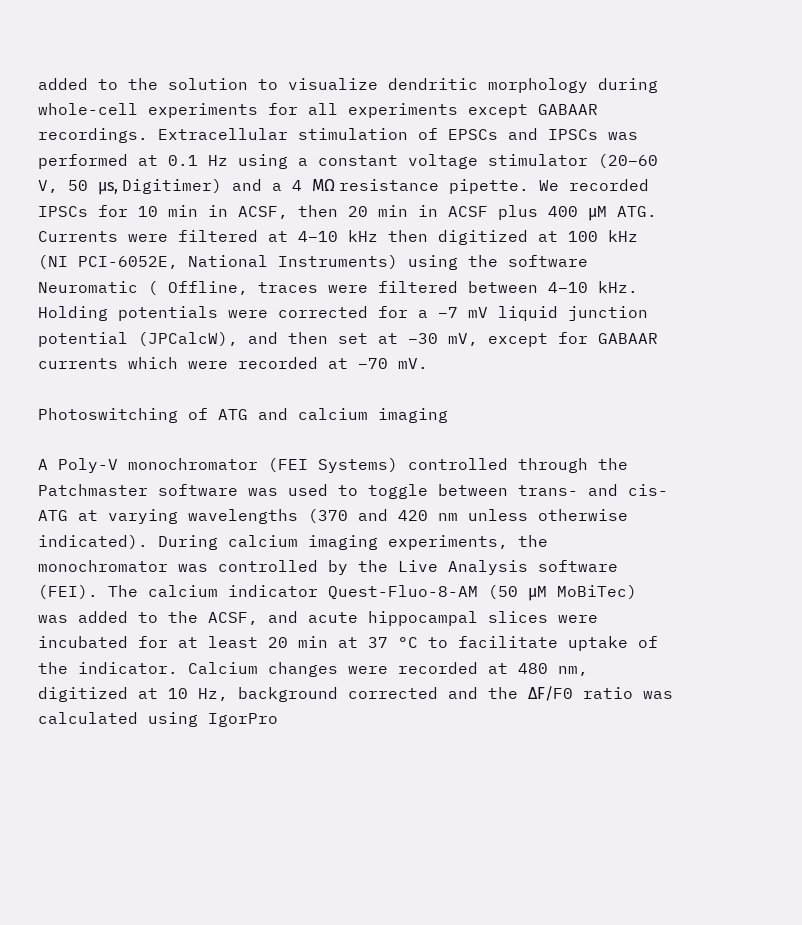added to the solution to visualize dendritic morphology during whole-cell experiments for all experiments except GABAAR recordings. Extracellular stimulation of EPSCs and IPSCs was performed at 0.1 Hz using a constant voltage stimulator (20–60 V, 50 μs, Digitimer) and a 4 MΩ resistance pipette. We recorded IPSCs for 10 min in ACSF, then 20 min in ACSF plus 400 μM ATG. Currents were filtered at 4–10 kHz then digitized at 100 kHz (NI PCI-6052E, National Instruments) using the software Neuromatic ( Offline, traces were filtered between 4–10 kHz. Holding potentials were corrected for a −7 mV liquid junction potential (JPCalcW), and then set at −30 mV, except for GABAAR currents which were recorded at −70 mV.

Photoswitching of ATG and calcium imaging

A Poly-V monochromator (FEI Systems) controlled through the Patchmaster software was used to toggle between trans- and cis-ATG at varying wavelengths (370 and 420 nm unless otherwise indicated). During calcium imaging experiments, the monochromator was controlled by the Live Analysis software (FEI). The calcium indicator Quest-Fluo-8-AM (50 μM MoBiTec) was added to the ACSF, and acute hippocampal slices were incubated for at least 20 min at 37 °C to facilitate uptake of the indicator. Calcium changes were recorded at 480 nm, digitized at 10 Hz, background corrected and the ΔF/F0 ratio was calculated using IgorPro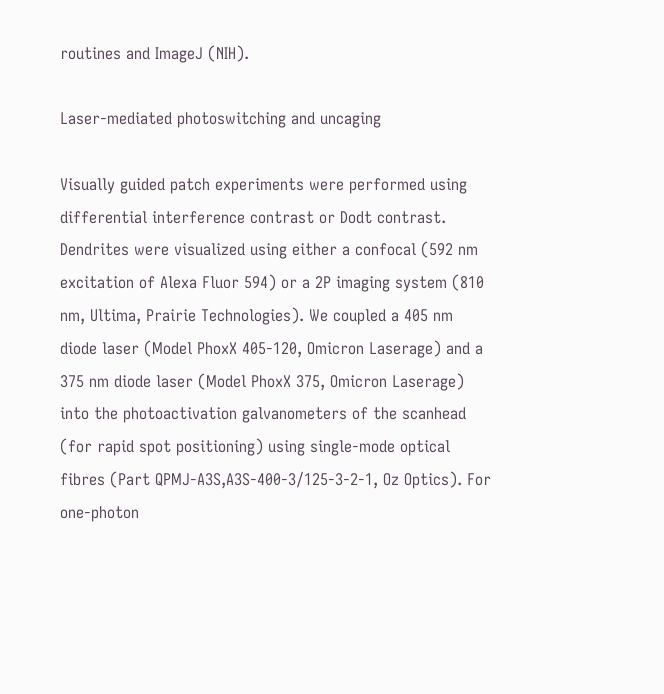routines and ImageJ (NIH).

Laser-mediated photoswitching and uncaging

Visually guided patch experiments were performed using differential interference contrast or Dodt contrast. Dendrites were visualized using either a confocal (592 nm excitation of Alexa Fluor 594) or a 2P imaging system (810 nm, Ultima, Prairie Technologies). We coupled a 405 nm diode laser (Model PhoxX 405-120, Omicron Laserage) and a 375 nm diode laser (Model PhoxX 375, Omicron Laserage) into the photoactivation galvanometers of the scanhead (for rapid spot positioning) using single-mode optical fibres (Part QPMJ-A3S,A3S-400-3/125-3-2-1, Oz Optics). For one-photon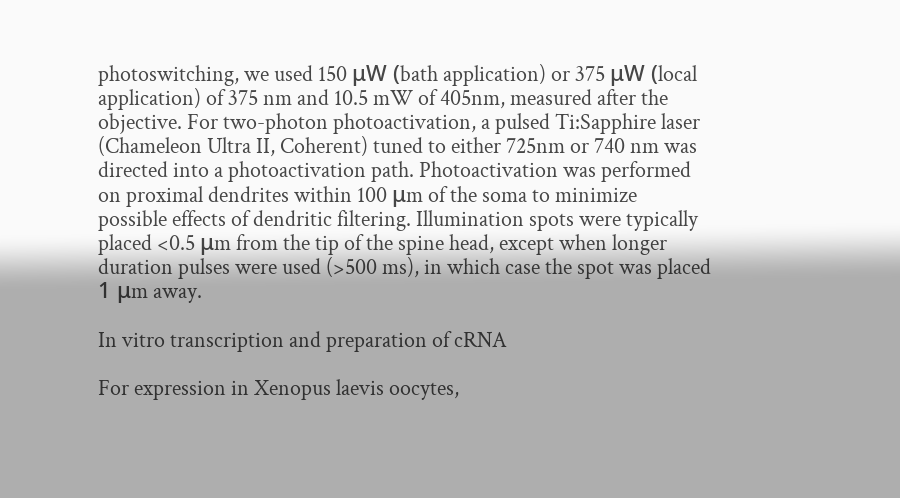photoswitching, we used 150 μW (bath application) or 375 μW (local application) of 375 nm and 10.5 mW of 405nm, measured after the objective. For two-photon photoactivation, a pulsed Ti:Sapphire laser (Chameleon Ultra II, Coherent) tuned to either 725nm or 740 nm was directed into a photoactivation path. Photoactivation was performed on proximal dendrites within 100 μm of the soma to minimize possible effects of dendritic filtering. Illumination spots were typically placed <0.5 μm from the tip of the spine head, except when longer duration pulses were used (>500 ms), in which case the spot was placed 1 μm away.

In vitro transcription and preparation of cRNA

For expression in Xenopus laevis oocytes,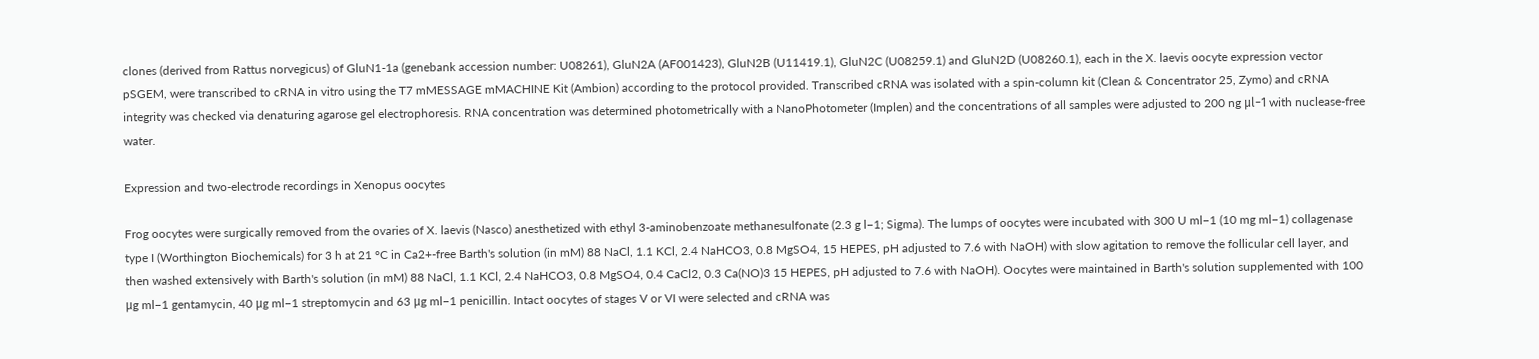clones (derived from Rattus norvegicus) of GluN1-1a (genebank accession number: U08261), GluN2A (AF001423), GluN2B (U11419.1), GluN2C (U08259.1) and GluN2D (U08260.1), each in the X. laevis oocyte expression vector pSGEM, were transcribed to cRNA in vitro using the T7 mMESSAGE mMACHINE Kit (Ambion) according to the protocol provided. Transcribed cRNA was isolated with a spin-column kit (Clean & Concentrator 25, Zymo) and cRNA integrity was checked via denaturing agarose gel electrophoresis. RNA concentration was determined photometrically with a NanoPhotometer (Implen) and the concentrations of all samples were adjusted to 200 ng μl−1 with nuclease-free water.

Expression and two-electrode recordings in Xenopus oocytes

Frog oocytes were surgically removed from the ovaries of X. laevis (Nasco) anesthetized with ethyl 3-aminobenzoate methanesulfonate (2.3 g l−1; Sigma). The lumps of oocytes were incubated with 300 U ml−1 (10 mg ml−1) collagenase type I (Worthington Biochemicals) for 3 h at 21 °C in Ca2+-free Barth's solution (in mM) 88 NaCl, 1.1 KCl, 2.4 NaHCO3, 0.8 MgSO4, 15 HEPES, pH adjusted to 7.6 with NaOH) with slow agitation to remove the follicular cell layer, and then washed extensively with Barth's solution (in mM) 88 NaCl, 1.1 KCl, 2.4 NaHCO3, 0.8 MgSO4, 0.4 CaCl2, 0.3 Ca(NO)3 15 HEPES, pH adjusted to 7.6 with NaOH). Oocytes were maintained in Barth's solution supplemented with 100 μg ml−1 gentamycin, 40 μg ml−1 streptomycin and 63 μg ml−1 penicillin. Intact oocytes of stages V or VI were selected and cRNA was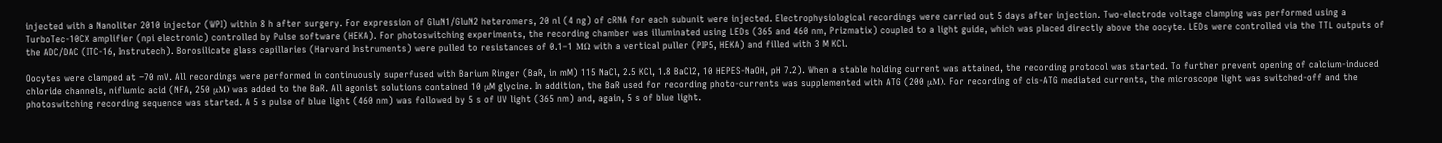injected with a Nanoliter 2010 injector (WPI) within 8 h after surgery. For expression of GluN1/GluN2 heteromers, 20 nl (4 ng) of cRNA for each subunit were injected. Electrophysiological recordings were carried out 5 days after injection. Two-electrode voltage clamping was performed using a TurboTec-10CX amplifier (npi electronic) controlled by Pulse software (HEKA). For photoswitching experiments, the recording chamber was illuminated using LEDs (365 and 460 nm, Prizmatix) coupled to a light guide, which was placed directly above the oocyte. LEDs were controlled via the TTL outputs of the ADC/DAC (ITC-16, Instrutech). Borosilicate glass capillaries (Harvard Instruments) were pulled to resistances of 0.1–1 MΩ with a vertical puller (PIP5, HEKA) and filled with 3 M KCl.

Oocytes were clamped at −70 mV. All recordings were performed in continuously superfused with Barium Ringer (BaR, in mM) 115 NaCl, 2.5 KCl, 1.8 BaCl2, 10 HEPES-NaOH, pH 7.2). When a stable holding current was attained, the recording protocol was started. To further prevent opening of calcium-induced chloride channels, niflumic acid (NFA, 250 μM) was added to the BaR. All agonist solutions contained 10 μM glycine. In addition, the BaR used for recording photo-currents was supplemented with ATG (200 μM). For recording of cis-ATG mediated currents, the microscope light was switched-off and the photoswitching recording sequence was started. A 5 s pulse of blue light (460 nm) was followed by 5 s of UV light (365 nm) and, again, 5 s of blue light.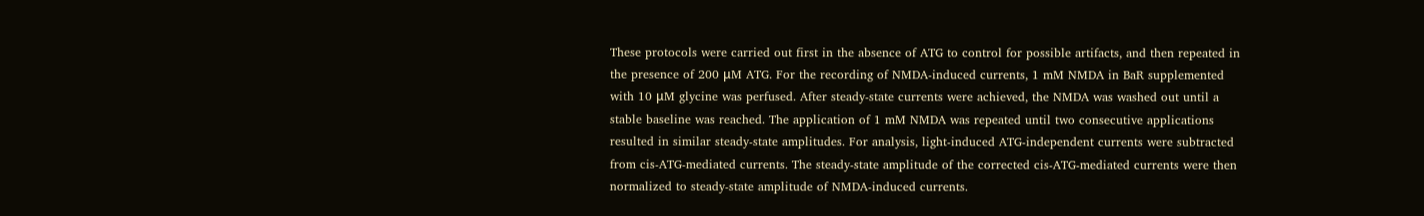These protocols were carried out first in the absence of ATG to control for possible artifacts, and then repeated in the presence of 200 μM ATG. For the recording of NMDA-induced currents, 1 mM NMDA in BaR supplemented with 10 μM glycine was perfused. After steady-state currents were achieved, the NMDA was washed out until a stable baseline was reached. The application of 1 mM NMDA was repeated until two consecutive applications resulted in similar steady-state amplitudes. For analysis, light-induced ATG-independent currents were subtracted from cis-ATG-mediated currents. The steady-state amplitude of the corrected cis-ATG-mediated currents were then normalized to steady-state amplitude of NMDA-induced currents.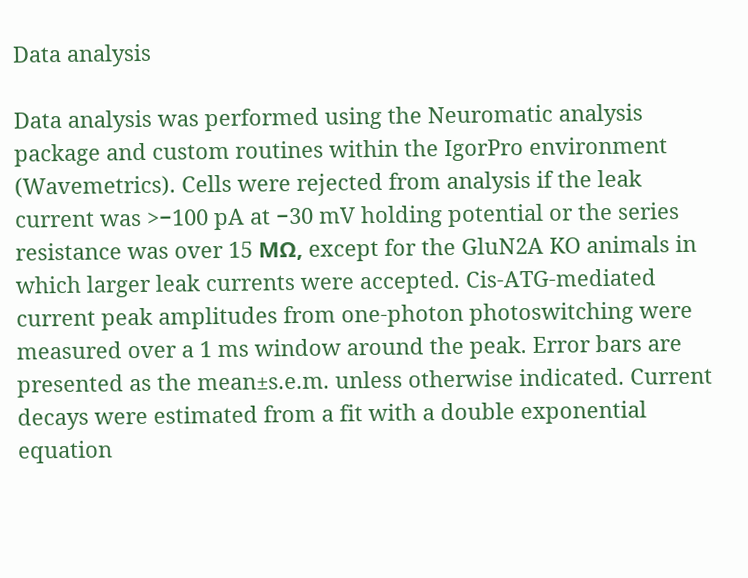Data analysis

Data analysis was performed using the Neuromatic analysis package and custom routines within the IgorPro environment (Wavemetrics). Cells were rejected from analysis if the leak current was >−100 pA at −30 mV holding potential or the series resistance was over 15 MΩ, except for the GluN2A KO animals in which larger leak currents were accepted. Cis-ATG-mediated current peak amplitudes from one-photon photoswitching were measured over a 1 ms window around the peak. Error bars are presented as the mean±s.e.m. unless otherwise indicated. Current decays were estimated from a fit with a double exponential equation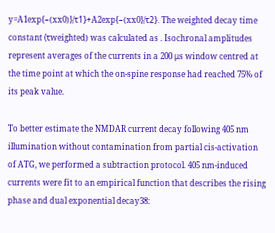y=A1exp{−(xx0)}/τ1}+A2exp{−(xx0}/τ2}. The weighted decay time constant (τweighted) was calculated as . Isochronal amplitudes represent averages of the currents in a 200 μs window centred at the time point at which the on-spine response had reached 75% of its peak value.

To better estimate the NMDAR current decay following 405 nm illumination without contamination from partial cis-activation of ATG, we performed a subtraction protocol. 405 nm-induced currents were fit to an empirical function that describes the rising phase and dual exponential decay38: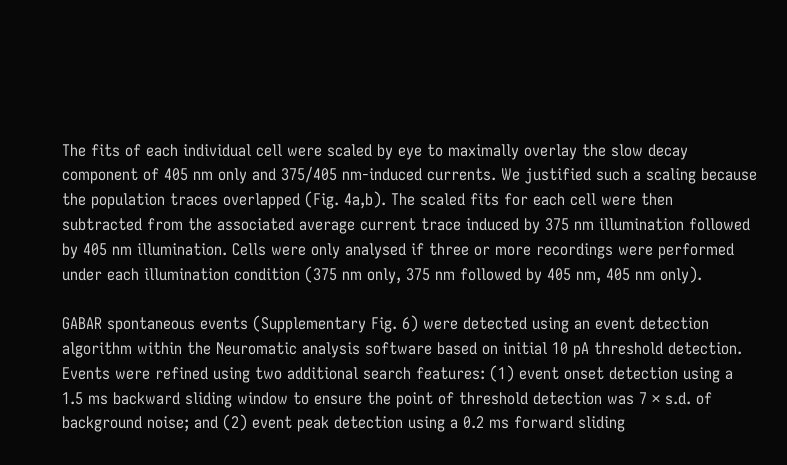The fits of each individual cell were scaled by eye to maximally overlay the slow decay component of 405 nm only and 375/405 nm-induced currents. We justified such a scaling because the population traces overlapped (Fig. 4a,b). The scaled fits for each cell were then subtracted from the associated average current trace induced by 375 nm illumination followed by 405 nm illumination. Cells were only analysed if three or more recordings were performed under each illumination condition (375 nm only, 375 nm followed by 405 nm, 405 nm only).

GABAR spontaneous events (Supplementary Fig. 6) were detected using an event detection algorithm within the Neuromatic analysis software based on initial 10 pA threshold detection. Events were refined using two additional search features: (1) event onset detection using a 1.5 ms backward sliding window to ensure the point of threshold detection was 7 × s.d. of background noise; and (2) event peak detection using a 0.2 ms forward sliding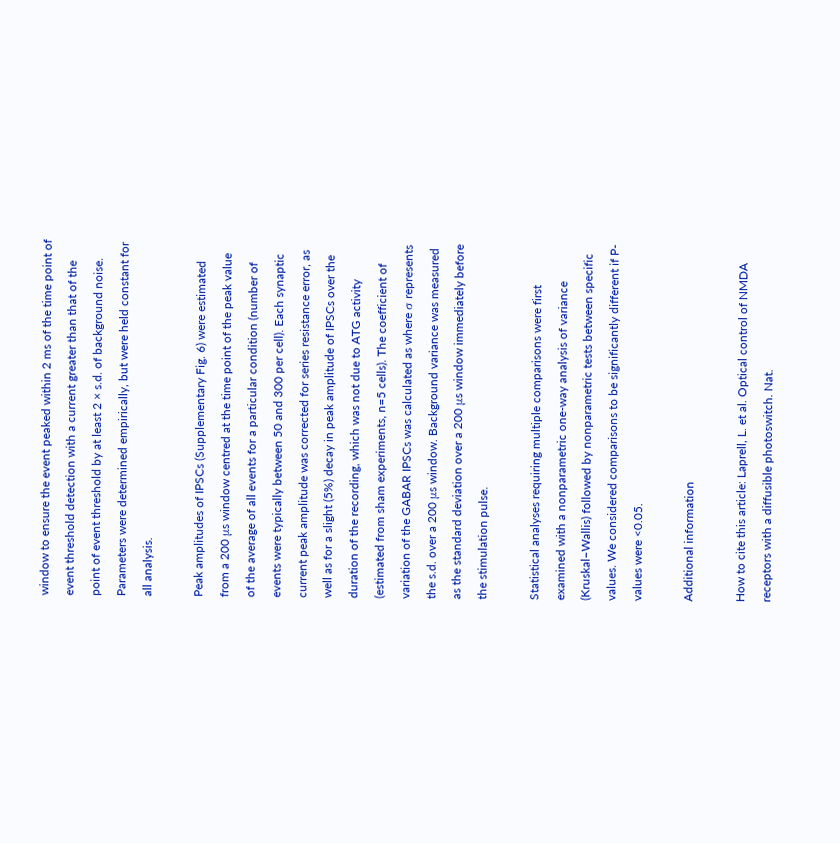window to ensure the event peaked within 2 ms of the time point of event threshold detection with a current greater than that of the point of event threshold by at least 2 × s.d. of background noise. Parameters were determined empirically, but were held constant for all analysis.

Peak amplitudes of IPSCs (Supplementary Fig. 6) were estimated from a 200 μs window centred at the time point of the peak value of the average of all events for a particular condition (number of events were typically between 50 and 300 per cell). Each synaptic current peak amplitude was corrected for series resistance error, as well as for a slight (5%) decay in peak amplitude of IPSCs over the duration of the recording, which was not due to ATG activity (estimated from sham experiments, n=5 cells). The coefficient of variation of the GABAR IPSCs was calculated as where σ represents the s.d. over a 200 μs window. Background variance was measured as the standard deviation over a 200 μs window immediately before the stimulation pulse.

Statistical analyses requiring multiple comparisons were first examined with a nonparametric one-way analysis of variance (Kruskal–Wallis) followed by nonparametric tests between specific values. We considered comparisons to be significantly different if P-values were <0.05.

Additional information

How to cite this article: Laprell, L. et al. Optical control of NMDA receptors with a diffusible photoswitch. Nat.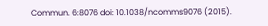Commun. 6:8076 doi: 10.1038/ncomms9076 (2015).